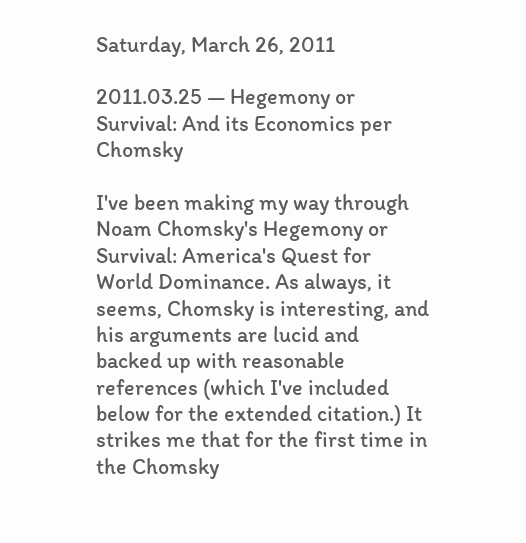Saturday, March 26, 2011

2011.03.25 — Hegemony or Survival: And its Economics per Chomsky

I've been making my way through Noam Chomsky's Hegemony or Survival: America's Quest for World Dominance. As always, it seems, Chomsky is interesting, and his arguments are lucid and backed up with reasonable references (which I've included below for the extended citation.) It strikes me that for the first time in the Chomsky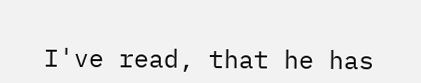I've read, that he has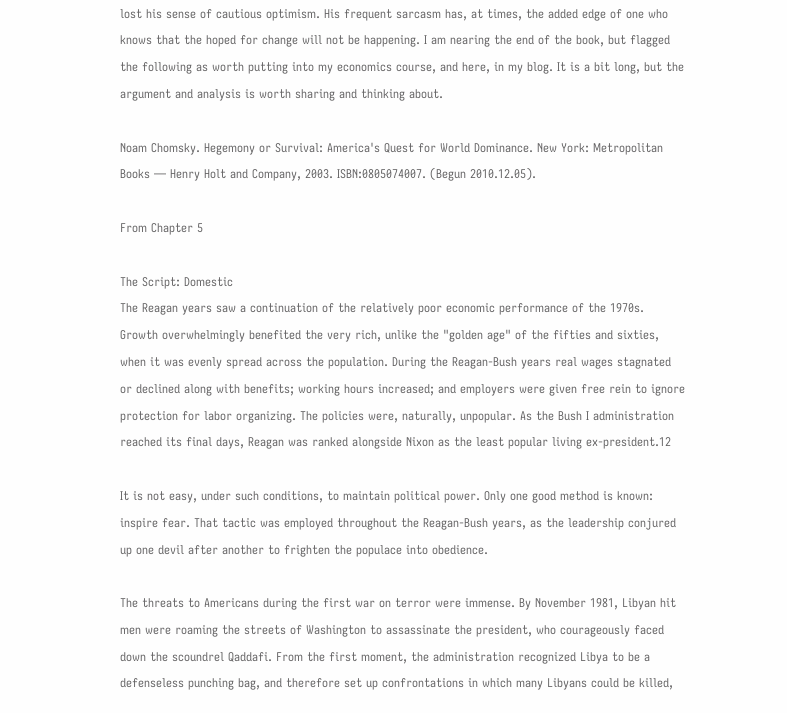lost his sense of cautious optimism. His frequent sarcasm has, at times, the added edge of one who knows that the hoped for change will not be happening. I am nearing the end of the book, but flagged the following as worth putting into my economics course, and here, in my blog. It is a bit long, but the argument and analysis is worth sharing and thinking about.

Noam Chomsky. Hegemony or Survival: America's Quest for World Dominance. New York: Metropolitan Books — Henry Holt and Company, 2003. ISBN:0805074007. (Begun 2010.12.05).

From Chapter 5

The Script: Domestic
The Reagan years saw a continuation of the relatively poor economic performance of the 1970s. Growth overwhelmingly benefited the very rich, unlike the "golden age" of the fifties and sixties, when it was evenly spread across the population. During the Reagan-Bush years real wages stagnated or declined along with benefits; working hours increased; and employers were given free rein to ignore protection for labor organizing. The policies were, naturally, unpopular. As the Bush I administration reached its final days, Reagan was ranked alongside Nixon as the least popular living ex-president.12

It is not easy, under such conditions, to maintain political power. Only one good method is known: inspire fear. That tactic was employed throughout the Reagan-Bush years, as the leadership conjured up one devil after another to frighten the populace into obedience.

The threats to Americans during the first war on terror were immense. By November 1981, Libyan hit men were roaming the streets of Washington to assassinate the president, who courageously faced down the scoundrel Qaddafi. From the first moment, the administration recognized Libya to be a defenseless punching bag, and therefore set up confrontations in which many Libyans could be killed,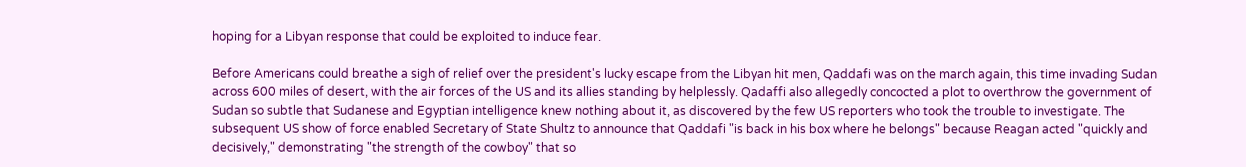hoping for a Libyan response that could be exploited to induce fear.

Before Americans could breathe a sigh of relief over the president's lucky escape from the Libyan hit men, Qaddafi was on the march again, this time invading Sudan across 600 miles of desert, with the air forces of the US and its allies standing by helplessly. Qadaffi also allegedly concocted a plot to overthrow the government of Sudan so subtle that Sudanese and Egyptian intelligence knew nothing about it, as discovered by the few US reporters who took the trouble to investigate. The subsequent US show of force enabled Secretary of State Shultz to announce that Qaddafi "is back in his box where he belongs" because Reagan acted "quickly and decisively," demonstrating "the strength of the cowboy" that so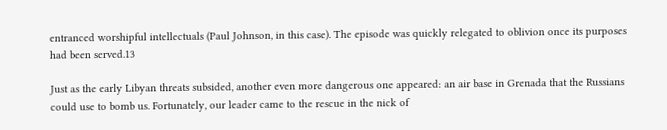entranced worshipful intellectuals (Paul Johnson, in this case). The episode was quickly relegated to oblivion once its purposes had been served.13

Just as the early Libyan threats subsided, another even more dangerous one appeared: an air base in Grenada that the Russians could use to bomb us. Fortunately, our leader came to the rescue in the nick of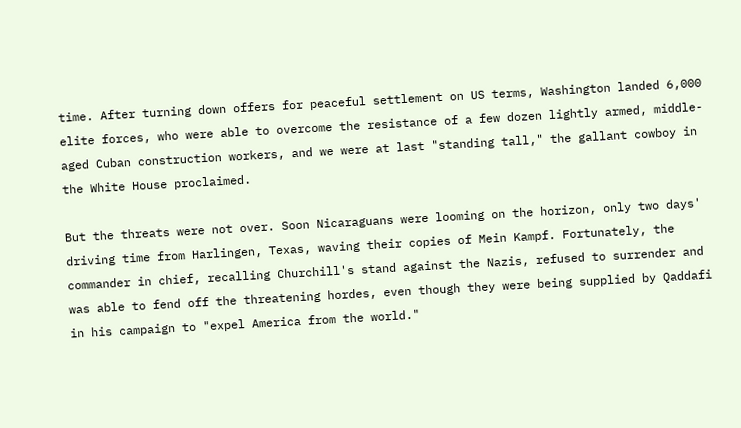time. After turning down offers for peaceful settlement on US terms, Washington landed 6,000 elite forces, who were able to overcome the resistance of a few dozen lightly armed, middle-aged Cuban construction workers, and we were at last "standing tall," the gallant cowboy in the White House proclaimed.

But the threats were not over. Soon Nicaraguans were looming on the horizon, only two days' driving time from Harlingen, Texas, waving their copies of Mein Kampf. Fortunately, the commander in chief, recalling Churchill's stand against the Nazis, refused to surrender and was able to fend off the threatening hordes, even though they were being supplied by Qaddafi in his campaign to "expel America from the world."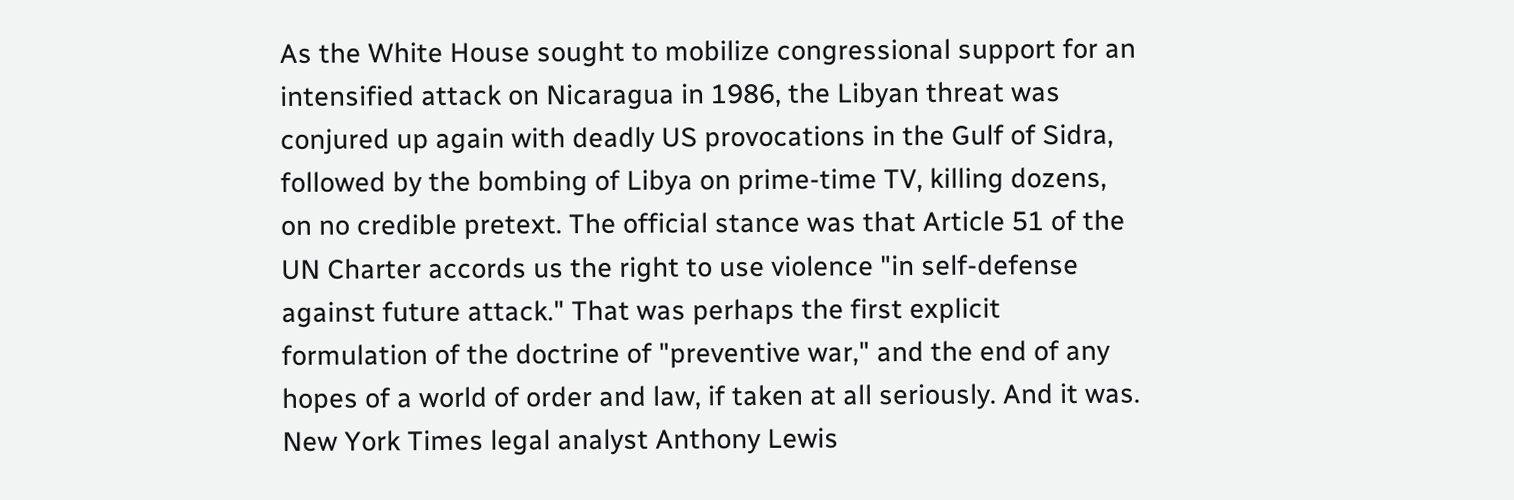As the White House sought to mobilize congressional support for an intensified attack on Nicaragua in 1986, the Libyan threat was conjured up again with deadly US provocations in the Gulf of Sidra, followed by the bombing of Libya on prime-time TV, killing dozens, on no credible pretext. The official stance was that Article 51 of the UN Charter accords us the right to use violence "in self-defense against future attack." That was perhaps the first explicit formulation of the doctrine of "preventive war," and the end of any hopes of a world of order and law, if taken at all seriously. And it was. New York Times legal analyst Anthony Lewis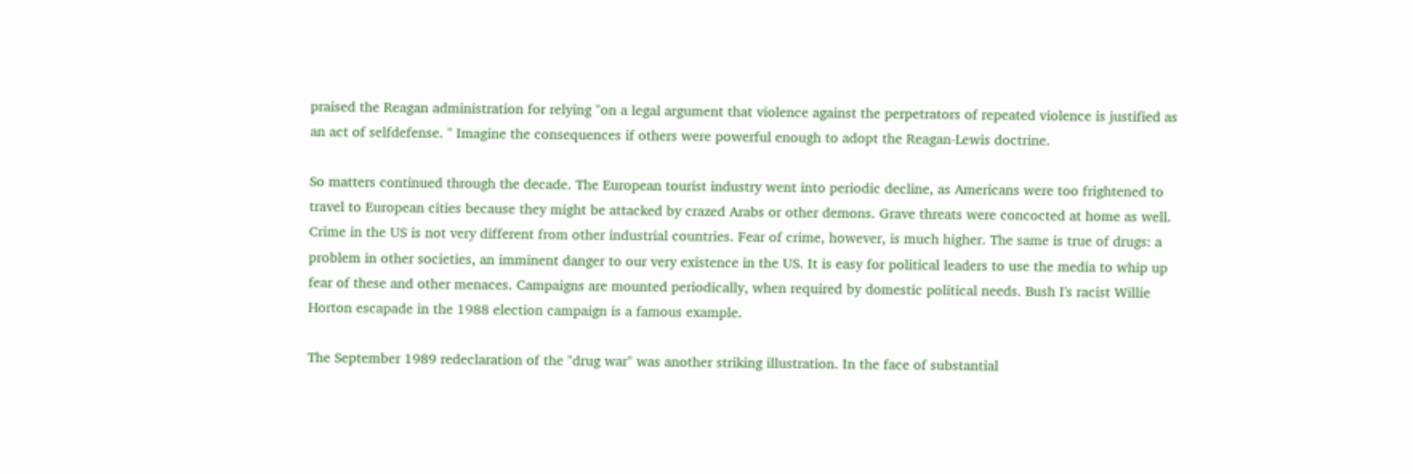praised the Reagan administration for relying "on a legal argument that violence against the perpetrators of repeated violence is justified as an act of selfdefense. " Imagine the consequences if others were powerful enough to adopt the Reagan-Lewis doctrine.

So matters continued through the decade. The European tourist industry went into periodic decline, as Americans were too frightened to travel to European cities because they might be attacked by crazed Arabs or other demons. Grave threats were concocted at home as well. Crime in the US is not very different from other industrial countries. Fear of crime, however, is much higher. The same is true of drugs: a problem in other societies, an imminent danger to our very existence in the US. It is easy for political leaders to use the media to whip up fear of these and other menaces. Campaigns are mounted periodically, when required by domestic political needs. Bush I's racist Willie Horton escapade in the 1988 election campaign is a famous example.

The September 1989 redeclaration of the "drug war" was another striking illustration. In the face of substantial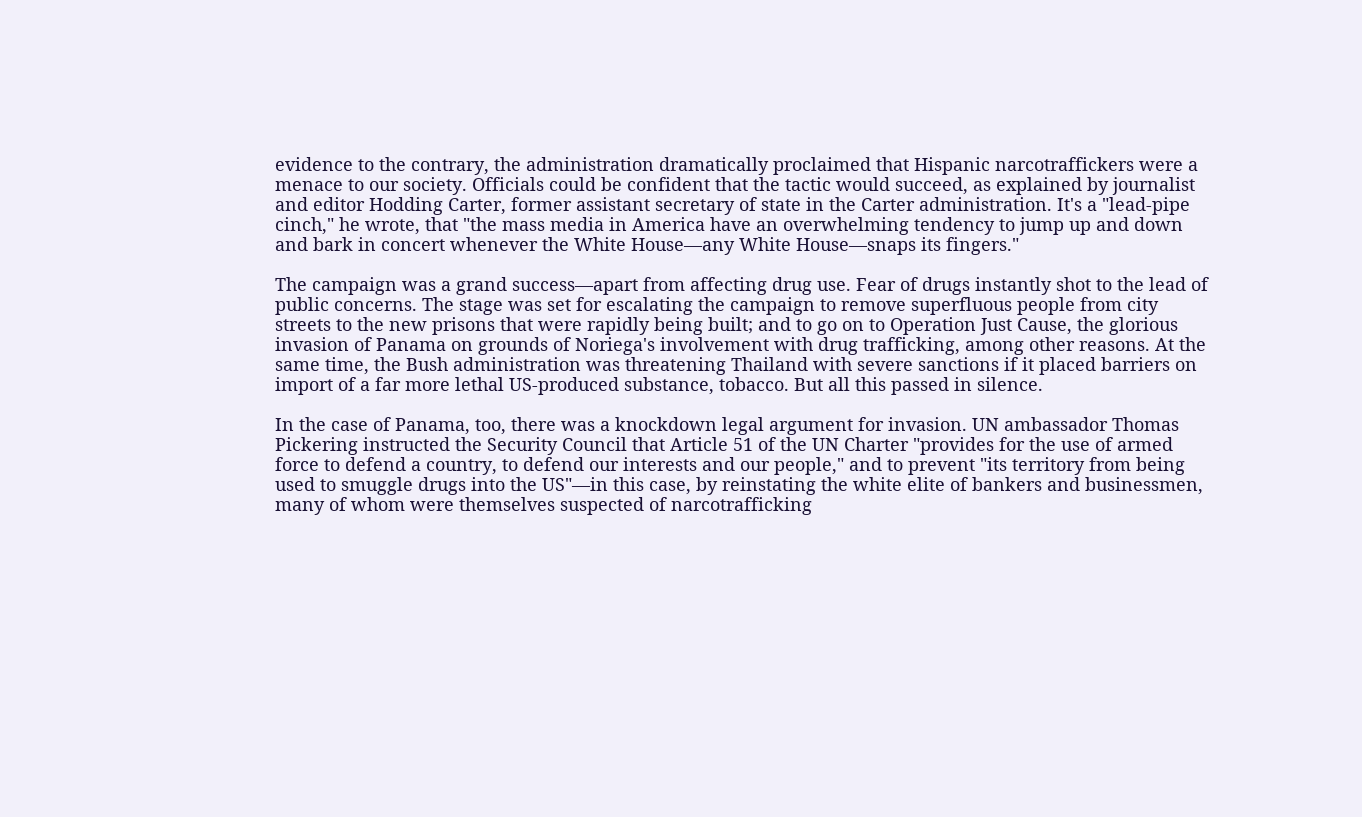evidence to the contrary, the administration dramatically proclaimed that Hispanic narcotraffickers were a menace to our society. Officials could be confident that the tactic would succeed, as explained by journalist and editor Hodding Carter, former assistant secretary of state in the Carter administration. It's a "lead-pipe cinch," he wrote, that "the mass media in America have an overwhelming tendency to jump up and down and bark in concert whenever the White House—any White House—snaps its fingers."

The campaign was a grand success—apart from affecting drug use. Fear of drugs instantly shot to the lead of public concerns. The stage was set for escalating the campaign to remove superfluous people from city streets to the new prisons that were rapidly being built; and to go on to Operation Just Cause, the glorious invasion of Panama on grounds of Noriega's involvement with drug trafficking, among other reasons. At the same time, the Bush administration was threatening Thailand with severe sanctions if it placed barriers on import of a far more lethal US-produced substance, tobacco. But all this passed in silence.

In the case of Panama, too, there was a knockdown legal argument for invasion. UN ambassador Thomas Pickering instructed the Security Council that Article 51 of the UN Charter "provides for the use of armed force to defend a country, to defend our interests and our people," and to prevent "its territory from being used to smuggle drugs into the US"—in this case, by reinstating the white elite of bankers and businessmen, many of whom were themselves suspected of narcotrafficking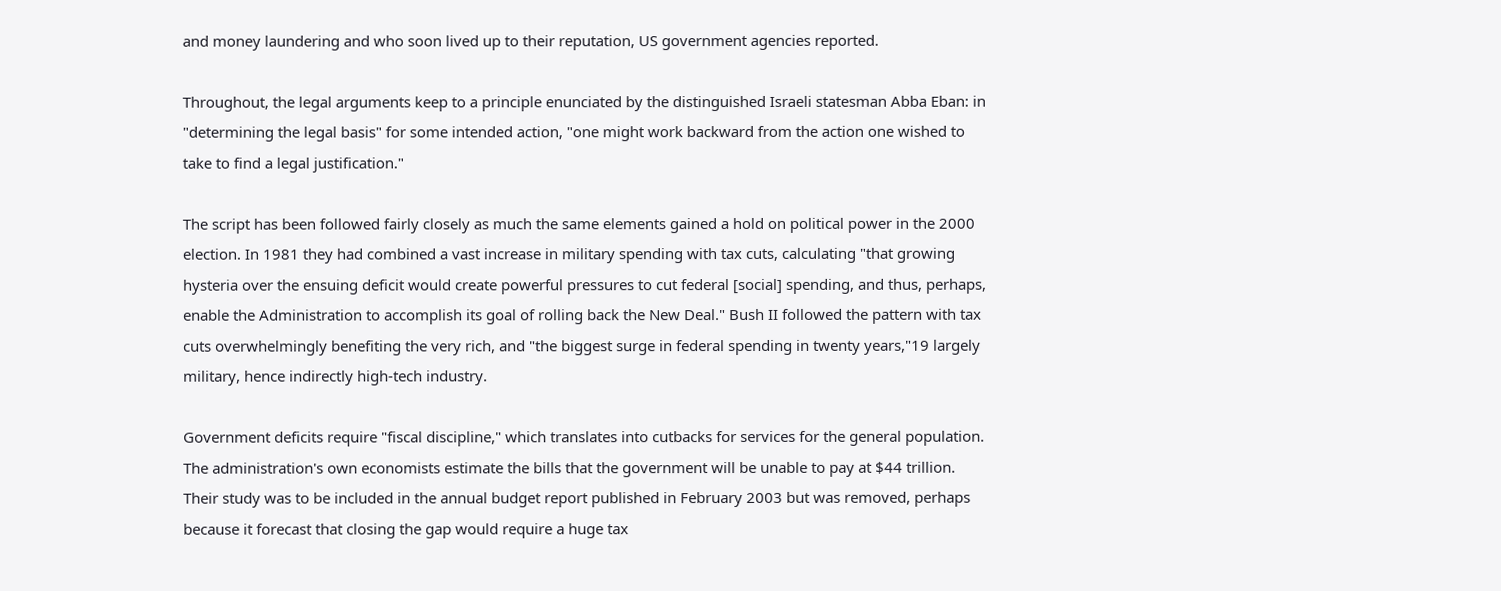and money laundering and who soon lived up to their reputation, US government agencies reported.

Throughout, the legal arguments keep to a principle enunciated by the distinguished Israeli statesman Abba Eban: in "determining the legal basis" for some intended action, "one might work backward from the action one wished to take to find a legal justification."

The script has been followed fairly closely as much the same elements gained a hold on political power in the 2000 election. In 1981 they had combined a vast increase in military spending with tax cuts, calculating "that growing hysteria over the ensuing deficit would create powerful pressures to cut federal [social] spending, and thus, perhaps, enable the Administration to accomplish its goal of rolling back the New Deal." Bush II followed the pattern with tax cuts overwhelmingly benefiting the very rich, and "the biggest surge in federal spending in twenty years,"19 largely military, hence indirectly high-tech industry.

Government deficits require "fiscal discipline," which translates into cutbacks for services for the general population. The administration's own economists estimate the bills that the government will be unable to pay at $44 trillion. Their study was to be included in the annual budget report published in February 2003 but was removed, perhaps because it forecast that closing the gap would require a huge tax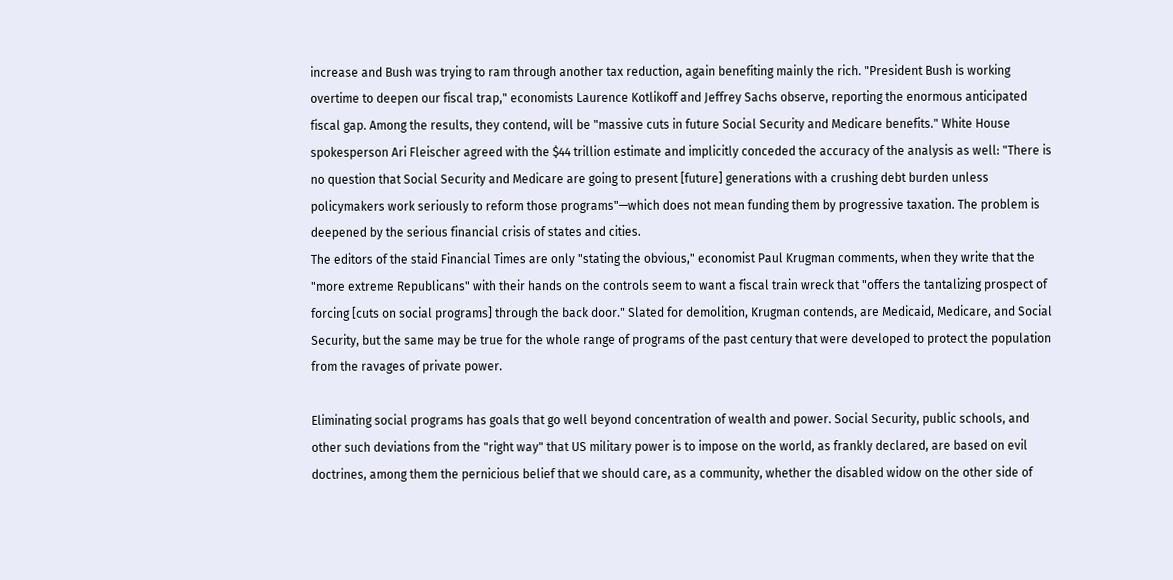increase and Bush was trying to ram through another tax reduction, again benefiting mainly the rich. "President Bush is working overtime to deepen our fiscal trap," economists Laurence Kotlikoff and Jeffrey Sachs observe, reporting the enormous anticipated fiscal gap. Among the results, they contend, will be "massive cuts in future Social Security and Medicare benefits." White House spokesperson Ari Fleischer agreed with the $44 trillion estimate and implicitly conceded the accuracy of the analysis as well: "There is no question that Social Security and Medicare are going to present [future] generations with a crushing debt burden unless policymakers work seriously to reform those programs"—which does not mean funding them by progressive taxation. The problem is deepened by the serious financial crisis of states and cities.
The editors of the staid Financial Times are only "stating the obvious," economist Paul Krugman comments, when they write that the "more extreme Republicans" with their hands on the controls seem to want a fiscal train wreck that "offers the tantalizing prospect of forcing [cuts on social programs] through the back door." Slated for demolition, Krugman contends, are Medicaid, Medicare, and Social Security, but the same may be true for the whole range of programs of the past century that were developed to protect the population from the ravages of private power.

Eliminating social programs has goals that go well beyond concentration of wealth and power. Social Security, public schools, and other such deviations from the "right way" that US military power is to impose on the world, as frankly declared, are based on evil doctrines, among them the pernicious belief that we should care, as a community, whether the disabled widow on the other side of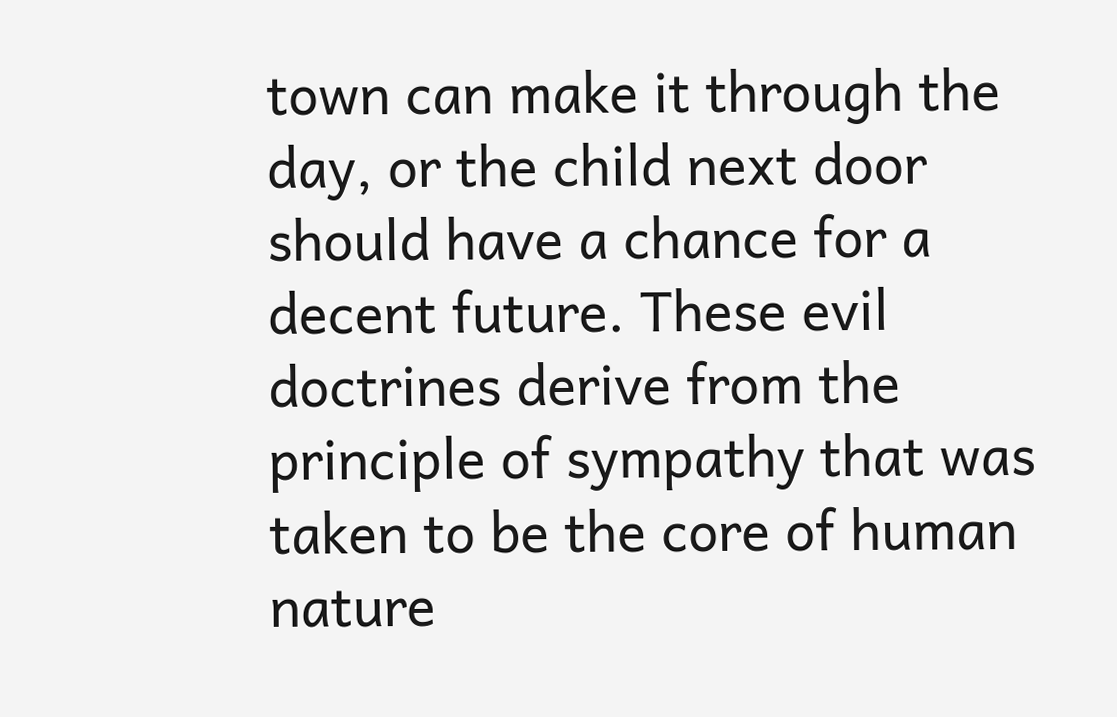town can make it through the day, or the child next door should have a chance for a decent future. These evil doctrines derive from the principle of sympathy that was taken to be the core of human nature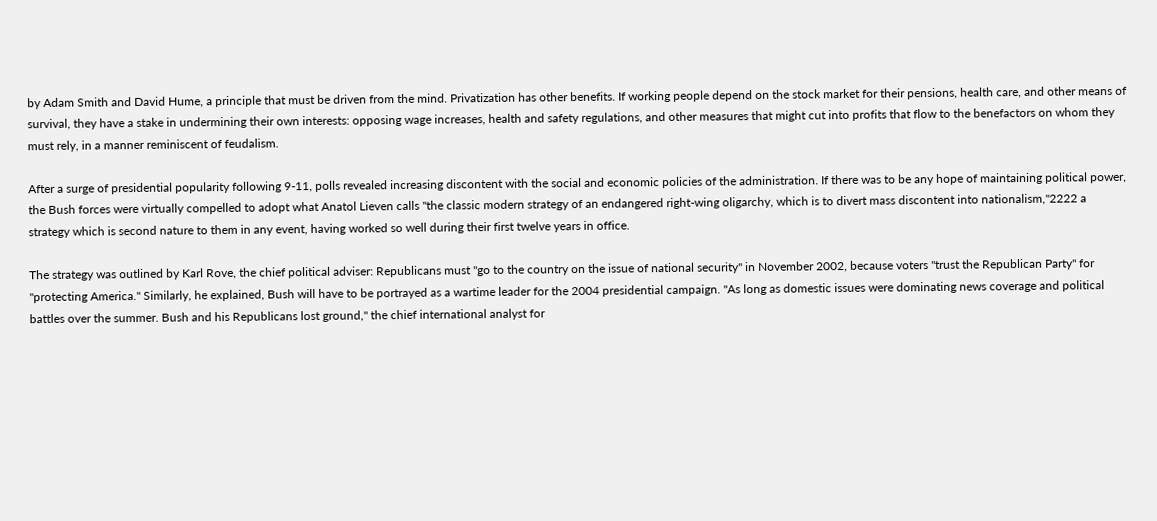by Adam Smith and David Hume, a principle that must be driven from the mind. Privatization has other benefits. If working people depend on the stock market for their pensions, health care, and other means of survival, they have a stake in undermining their own interests: opposing wage increases, health and safety regulations, and other measures that might cut into profits that flow to the benefactors on whom they must rely, in a manner reminiscent of feudalism.

After a surge of presidential popularity following 9-11, polls revealed increasing discontent with the social and economic policies of the administration. If there was to be any hope of maintaining political power, the Bush forces were virtually compelled to adopt what Anatol Lieven calls "the classic modern strategy of an endangered right-wing oligarchy, which is to divert mass discontent into nationalism,"2222 a strategy which is second nature to them in any event, having worked so well during their first twelve years in office.

The strategy was outlined by Karl Rove, the chief political adviser: Republicans must "go to the country on the issue of national security" in November 2002, because voters "trust the Republican Party" for "protecting America." Similarly, he explained, Bush will have to be portrayed as a wartime leader for the 2004 presidential campaign. "As long as domestic issues were dominating news coverage and political battles over the summer. Bush and his Republicans lost ground," the chief international analyst for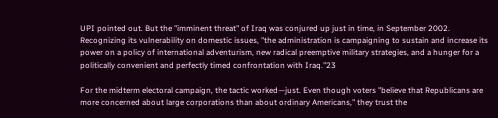UPI pointed out. But the "imminent threat" of Iraq was conjured up just in time, in September 2002. Recognizing its vulnerability on domestic issues, "the administration is campaigning to sustain and increase its power on a policy of international adventurism, new radical preemptive military strategies, and a hunger for a politically convenient and perfectly timed confrontation with Iraq."23

For the midterm electoral campaign, the tactic worked—just. Even though voters "believe that Republicans are more concerned about large corporations than about ordinary Americans," they trust the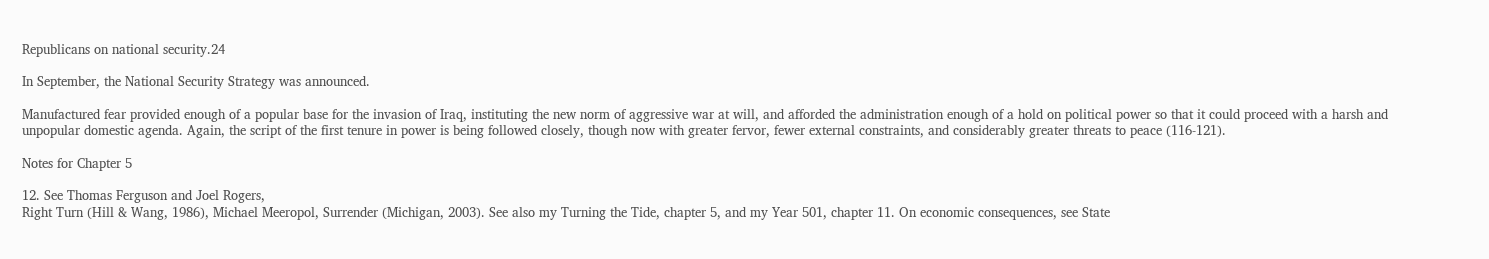Republicans on national security.24

In September, the National Security Strategy was announced.

Manufactured fear provided enough of a popular base for the invasion of Iraq, instituting the new norm of aggressive war at will, and afforded the administration enough of a hold on political power so that it could proceed with a harsh and unpopular domestic agenda. Again, the script of the first tenure in power is being followed closely, though now with greater fervor, fewer external constraints, and considerably greater threats to peace (116-121).

Notes for Chapter 5

12. See Thomas Ferguson and Joel Rogers,
Right Turn (Hill & Wang, 1986), Michael Meeropol, Surrender (Michigan, 2003). See also my Turning the Tide, chapter 5, and my Year 501, chapter 11. On economic consequences, see State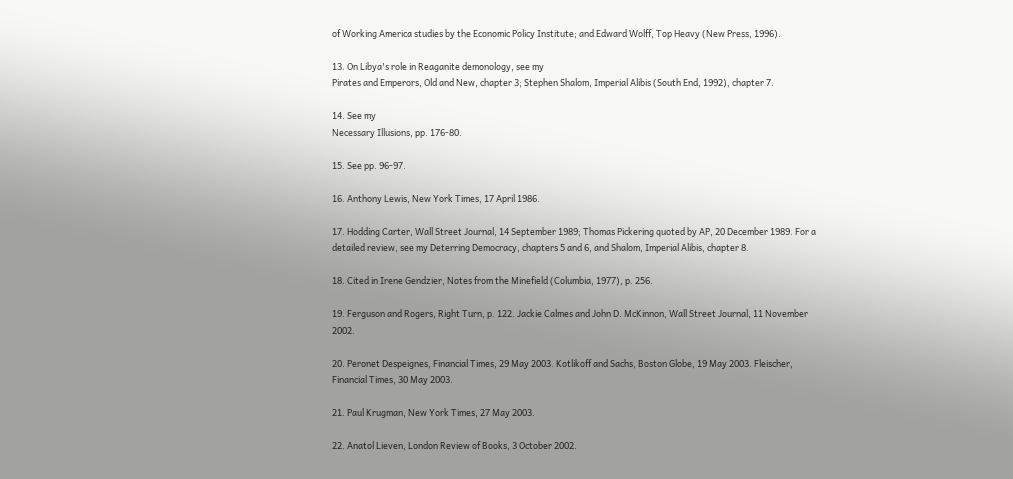of Working America studies by the Economic Policy Institute; and Edward Wolff, Top Heavy (New Press, 1996).

13. On Libya's role in Reaganite demonology, see my
Pirates and Emperors, Old and New, chapter 3; Stephen Shalom, Imperial Alibis (South End, 1992), chapter 7.

14. See my
Necessary Illusions, pp. 176-80.

15. See pp. 96-97.

16. Anthony Lewis, New York Times, 17 April 1986.

17. Hodding Carter, Wall Street Journal, 14 September 1989; Thomas Pickering quoted by AP, 20 December 1989. For a detailed review, see my Deterring Democracy, chapters 5 and 6, and Shalom, Imperial Alibis, chapter 8.

18. Cited in Irene Gendzier, Notes from the Minefield (Columbia, 1977), p. 256.

19. Ferguson and Rogers, Right Turn, p. 122. Jackie Calmes and John D. McKinnon, Wall Street Journal, 11 November 2002.

20. Peronet Despeignes, Financial Times, 29 May 2003. Kotlikoff and Sachs, Boston Globe, 19 May 2003. Fleischer, Financial Times, 30 May 2003.

21. Paul Krugman, New York Times, 27 May 2003.

22. Anatol Lieven, London Review of Books, 3 October 2002.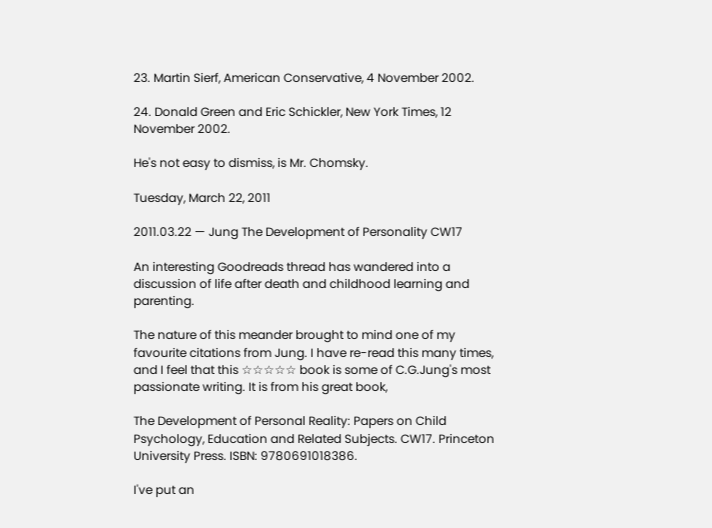23. Martin Sierf, American Conservative, 4 November 2002.

24. Donald Green and Eric Schickler, New York Times, 12 November 2002.

He's not easy to dismiss, is Mr. Chomsky.

Tuesday, March 22, 2011

2011.03.22 — Jung The Development of Personality CW17

An interesting Goodreads thread has wandered into a discussion of life after death and childhood learning and parenting.

The nature of this meander brought to mind one of my favourite citations from Jung. I have re-read this many times, and I feel that this ☆☆☆☆☆ book is some of C.G.Jung's most passionate writing. It is from his great book,

The Development of Personal Reality: Papers on Child Psychology, Education and Related Subjects. CW17. Princeton University Press. ISBN: 9780691018386.

I've put an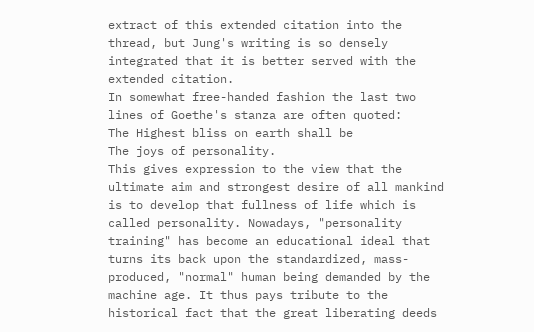extract of this extended citation into the thread, but Jung's writing is so densely integrated that it is better served with the extended citation.
In somewhat free-handed fashion the last two lines of Goethe's stanza are often quoted:
The Highest bliss on earth shall be
The joys of personality.
This gives expression to the view that the ultimate aim and strongest desire of all mankind is to develop that fullness of life which is called personality. Nowadays, "personality training" has become an educational ideal that turns its back upon the standardized, mass-produced, "normal" human being demanded by the machine age. It thus pays tribute to the historical fact that the great liberating deeds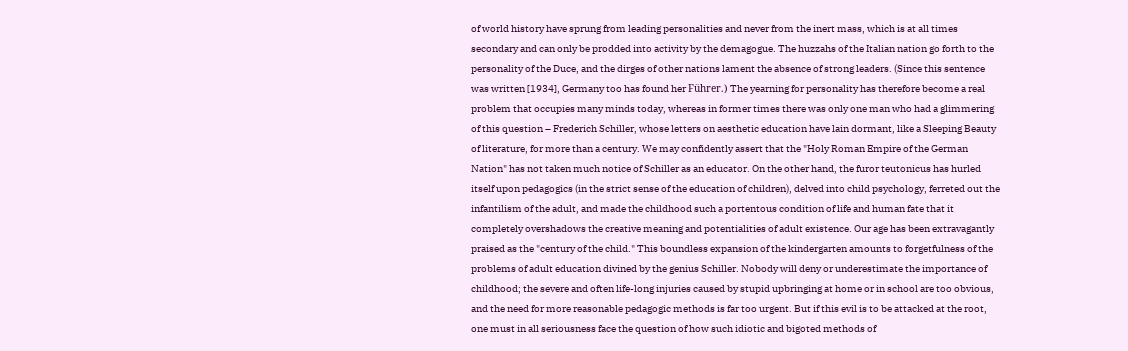of world history have sprung from leading personalities and never from the inert mass, which is at all times secondary and can only be prodded into activity by the demagogue. The huzzahs of the Italian nation go forth to the personality of the Duce, and the dirges of other nations lament the absence of strong leaders. (Since this sentence was written [1934], Germany too has found her Führer.) The yearning for personality has therefore become a real problem that occupies many minds today, whereas in former times there was only one man who had a glimmering of this question – Frederich Schiller, whose letters on aesthetic education have lain dormant, like a Sleeping Beauty of literature, for more than a century. We may confidently assert that the "Holy Roman Empire of the German Nation" has not taken much notice of Schiller as an educator. On the other hand, the furor teutonicus has hurled itself upon pedagogics (in the strict sense of the education of children), delved into child psychology, ferreted out the infantilism of the adult, and made the childhood such a portentous condition of life and human fate that it completely overshadows the creative meaning and potentialities of adult existence. Our age has been extravagantly praised as the "century of the child." This boundless expansion of the kindergarten amounts to forgetfulness of the problems of adult education divined by the genius Schiller. Nobody will deny or underestimate the importance of childhood; the severe and often life-long injuries caused by stupid upbringing at home or in school are too obvious, and the need for more reasonable pedagogic methods is far too urgent. But if this evil is to be attacked at the root, one must in all seriousness face the question of how such idiotic and bigoted methods of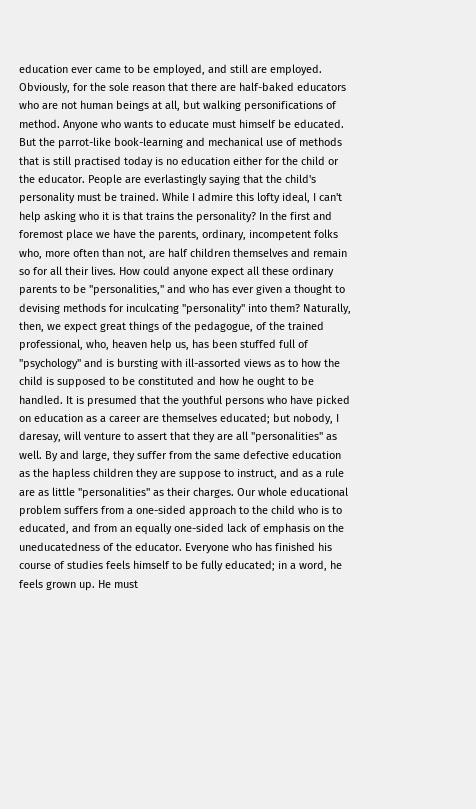education ever came to be employed, and still are employed. Obviously, for the sole reason that there are half-baked educators who are not human beings at all, but walking personifications of method. Anyone who wants to educate must himself be educated. But the parrot-like book-learning and mechanical use of methods that is still practised today is no education either for the child or the educator. People are everlastingly saying that the child's personality must be trained. While I admire this lofty ideal, I can't help asking who it is that trains the personality? In the first and foremost place we have the parents, ordinary, incompetent folks who, more often than not, are half children themselves and remain so for all their lives. How could anyone expect all these ordinary parents to be "personalities," and who has ever given a thought to devising methods for inculcating "personality" into them? Naturally, then, we expect great things of the pedagogue, of the trained professional, who, heaven help us, has been stuffed full of "psychology" and is bursting with ill-assorted views as to how the child is supposed to be constituted and how he ought to be handled. It is presumed that the youthful persons who have picked on education as a career are themselves educated; but nobody, I daresay, will venture to assert that they are all "personalities" as well. By and large, they suffer from the same defective education as the hapless children they are suppose to instruct, and as a rule are as little "personalities" as their charges. Our whole educational problem suffers from a one-sided approach to the child who is to educated, and from an equally one-sided lack of emphasis on the uneducatedness of the educator. Everyone who has finished his course of studies feels himself to be fully educated; in a word, he feels grown up. He must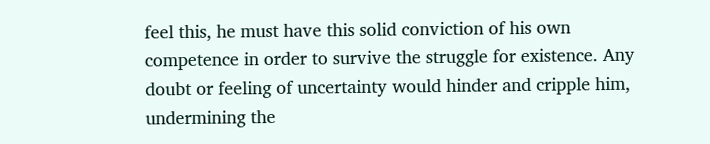feel this, he must have this solid conviction of his own competence in order to survive the struggle for existence. Any doubt or feeling of uncertainty would hinder and cripple him, undermining the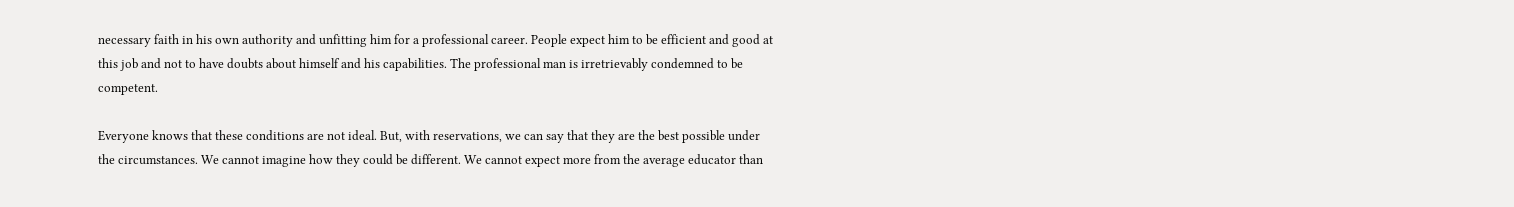necessary faith in his own authority and unfitting him for a professional career. People expect him to be efficient and good at this job and not to have doubts about himself and his capabilities. The professional man is irretrievably condemned to be competent.

Everyone knows that these conditions are not ideal. But, with reservations, we can say that they are the best possible under the circumstances. We cannot imagine how they could be different. We cannot expect more from the average educator than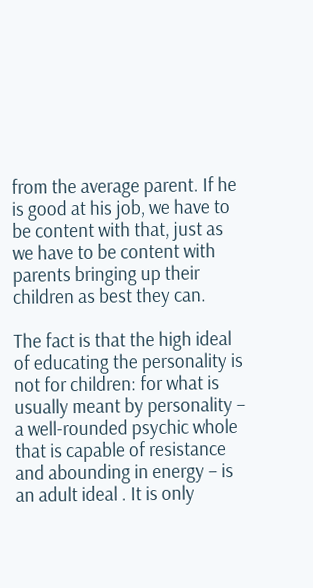from the average parent. If he is good at his job, we have to be content with that, just as we have to be content with parents bringing up their children as best they can.

The fact is that the high ideal of educating the personality is not for children: for what is usually meant by personality – a well-rounded psychic whole that is capable of resistance and abounding in energy – is an adult ideal . It is only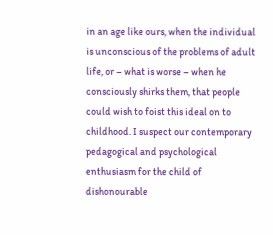in an age like ours, when the individual is unconscious of the problems of adult life, or – what is worse – when he consciously shirks them, that people could wish to foist this ideal on to childhood. I suspect our contemporary pedagogical and psychological enthusiasm for the child of dishonourable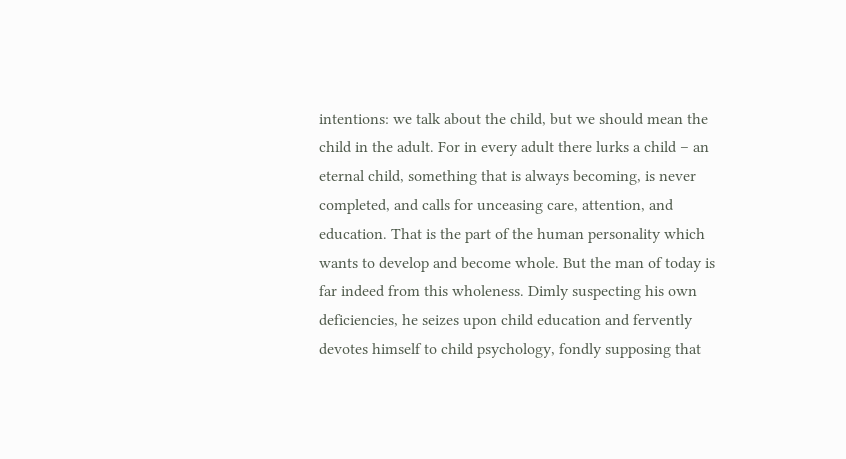intentions: we talk about the child, but we should mean the child in the adult. For in every adult there lurks a child – an eternal child, something that is always becoming, is never completed, and calls for unceasing care, attention, and education. That is the part of the human personality which wants to develop and become whole. But the man of today is far indeed from this wholeness. Dimly suspecting his own deficiencies, he seizes upon child education and fervently devotes himself to child psychology, fondly supposing that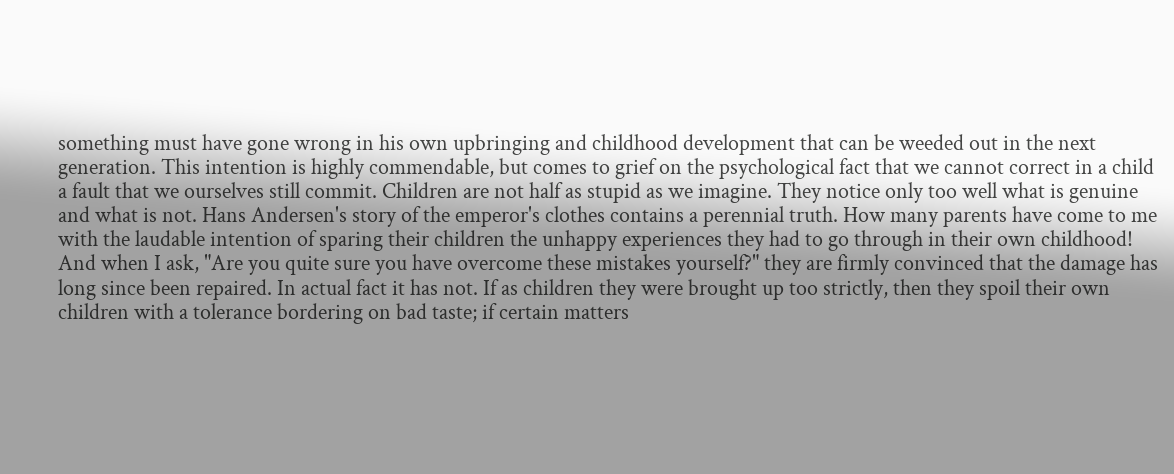something must have gone wrong in his own upbringing and childhood development that can be weeded out in the next generation. This intention is highly commendable, but comes to grief on the psychological fact that we cannot correct in a child a fault that we ourselves still commit. Children are not half as stupid as we imagine. They notice only too well what is genuine and what is not. Hans Andersen's story of the emperor's clothes contains a perennial truth. How many parents have come to me with the laudable intention of sparing their children the unhappy experiences they had to go through in their own childhood! And when I ask, "Are you quite sure you have overcome these mistakes yourself?" they are firmly convinced that the damage has long since been repaired. In actual fact it has not. If as children they were brought up too strictly, then they spoil their own children with a tolerance bordering on bad taste; if certain matters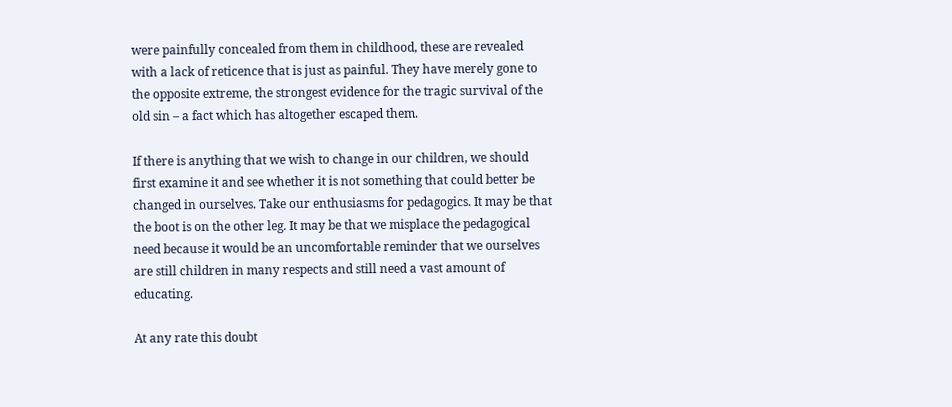were painfully concealed from them in childhood, these are revealed with a lack of reticence that is just as painful. They have merely gone to the opposite extreme, the strongest evidence for the tragic survival of the old sin – a fact which has altogether escaped them.

If there is anything that we wish to change in our children, we should first examine it and see whether it is not something that could better be changed in ourselves. Take our enthusiasms for pedagogics. It may be that the boot is on the other leg. It may be that we misplace the pedagogical need because it would be an uncomfortable reminder that we ourselves are still children in many respects and still need a vast amount of educating.

At any rate this doubt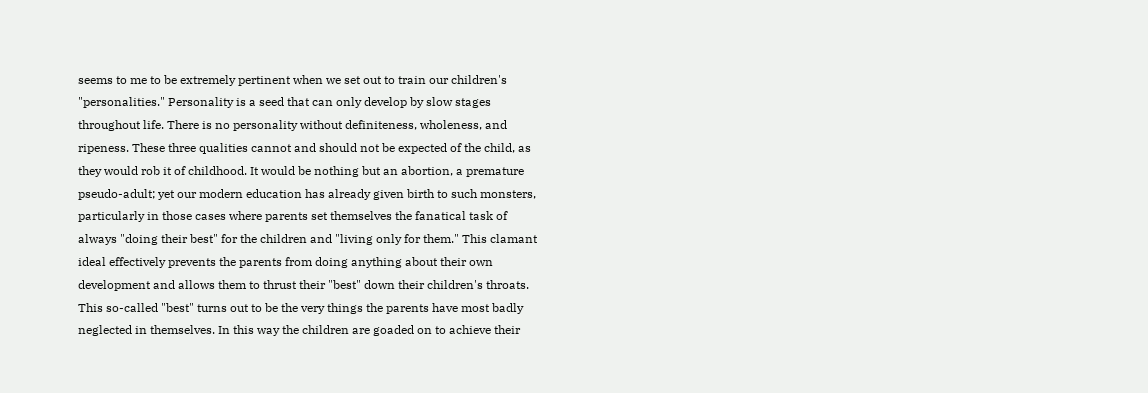seems to me to be extremely pertinent when we set out to train our children's "personalities." Personality is a seed that can only develop by slow stages throughout life. There is no personality without definiteness, wholeness, and ripeness. These three qualities cannot and should not be expected of the child, as they would rob it of childhood. It would be nothing but an abortion, a premature pseudo-adult; yet our modern education has already given birth to such monsters, particularly in those cases where parents set themselves the fanatical task of always "doing their best" for the children and "living only for them." This clamant ideal effectively prevents the parents from doing anything about their own development and allows them to thrust their "best" down their children's throats. This so-called "best" turns out to be the very things the parents have most badly neglected in themselves. In this way the children are goaded on to achieve their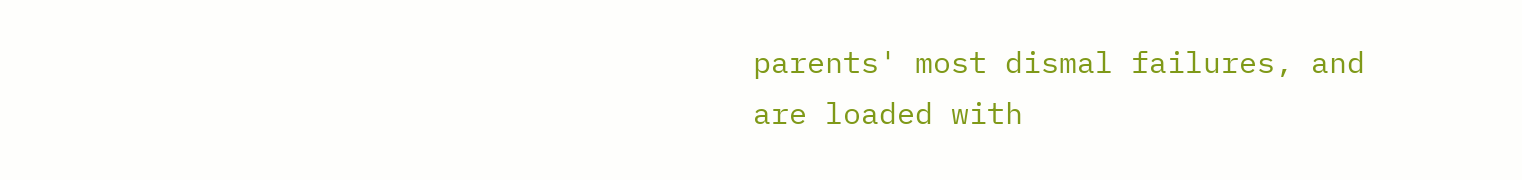parents' most dismal failures, and are loaded with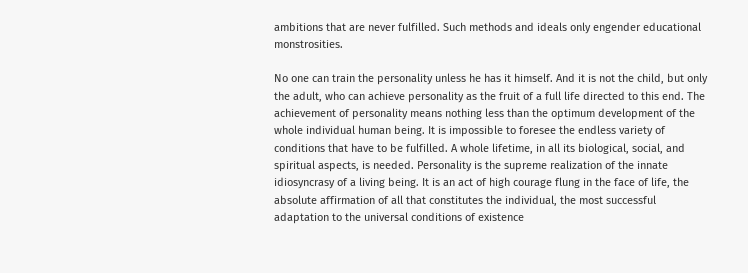ambitions that are never fulfilled. Such methods and ideals only engender educational monstrosities.

No one can train the personality unless he has it himself. And it is not the child, but only the adult, who can achieve personality as the fruit of a full life directed to this end. The achievement of personality means nothing less than the optimum development of the whole individual human being. It is impossible to foresee the endless variety of conditions that have to be fulfilled. A whole lifetime, in all its biological, social, and spiritual aspects, is needed. Personality is the supreme realization of the innate idiosyncrasy of a living being. It is an act of high courage flung in the face of life, the absolute affirmation of all that constitutes the individual, the most successful adaptation to the universal conditions of existence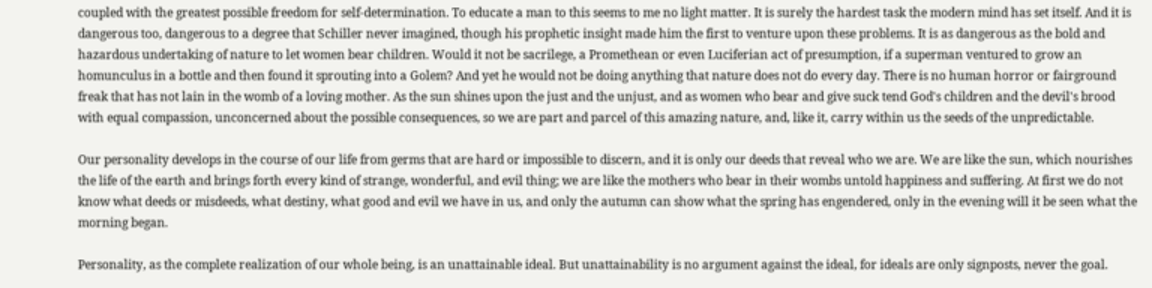coupled with the greatest possible freedom for self-determination. To educate a man to this seems to me no light matter. It is surely the hardest task the modern mind has set itself. And it is dangerous too, dangerous to a degree that Schiller never imagined, though his prophetic insight made him the first to venture upon these problems. It is as dangerous as the bold and hazardous undertaking of nature to let women bear children. Would it not be sacrilege, a Promethean or even Luciferian act of presumption, if a superman ventured to grow an homunculus in a bottle and then found it sprouting into a Golem? And yet he would not be doing anything that nature does not do every day. There is no human horror or fairground freak that has not lain in the womb of a loving mother. As the sun shines upon the just and the unjust, and as women who bear and give suck tend God's children and the devil's brood with equal compassion, unconcerned about the possible consequences, so we are part and parcel of this amazing nature, and, like it, carry within us the seeds of the unpredictable.

Our personality develops in the course of our life from germs that are hard or impossible to discern, and it is only our deeds that reveal who we are. We are like the sun, which nourishes the life of the earth and brings forth every kind of strange, wonderful, and evil thing; we are like the mothers who bear in their wombs untold happiness and suffering. At first we do not know what deeds or misdeeds, what destiny, what good and evil we have in us, and only the autumn can show what the spring has engendered, only in the evening will it be seen what the morning began.

Personality, as the complete realization of our whole being, is an unattainable ideal. But unattainability is no argument against the ideal, for ideals are only signposts, never the goal.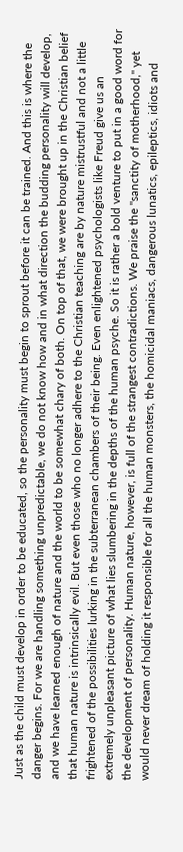Just as the child must develop in order to be educated, so the personality must begin to sprout before it can be trained. And this is where the danger begins. For we are handling something unpredictable, we do not know how and in what direction the budding personality will develop, and we have learned enough of nature and the world to be somewhat chary of both. On top of that, we were brought up in the Christian belief that human nature is intrinsically evil. But even those who no longer adhere to the Christian teaching are by nature mistrustful and not a little frightened of the possibilities lurking in the subterranean chambers of their being. Even enlightened psychologists like Freud give us an extremely unpleasant picture of what lies slumbering in the depths of the human psyche. So it is rather a bold venture to put in a good word for the development of personality. Human nature, however, is full of the strangest contradictions. We praise the "sanctity of motherhood," yet would never dream of holding it responsible for all the human monsters, the homicidal maniacs, dangerous lunatics, epileptics, idiots and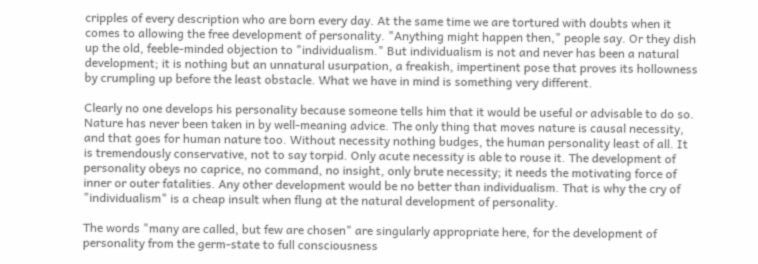cripples of every description who are born every day. At the same time we are tortured with doubts when it comes to allowing the free development of personality. "Anything might happen then," people say. Or they dish up the old, feeble-minded objection to "individualism." But individualism is not and never has been a natural development; it is nothing but an unnatural usurpation, a freakish, impertinent pose that proves its hollowness by crumpling up before the least obstacle. What we have in mind is something very different.

Clearly no one develops his personality because someone tells him that it would be useful or advisable to do so. Nature has never been taken in by well-meaning advice. The only thing that moves nature is causal necessity, and that goes for human nature too. Without necessity nothing budges, the human personality least of all. It is tremendously conservative, not to say torpid. Only acute necessity is able to rouse it. The development of personality obeys no caprice, no command, no insight, only brute necessity; it needs the motivating force of inner or outer fatalities. Any other development would be no better than individualism. That is why the cry of "individualism" is a cheap insult when flung at the natural development of personality.

The words "many are called, but few are chosen" are singularly appropriate here, for the development of personality from the germ-state to full consciousness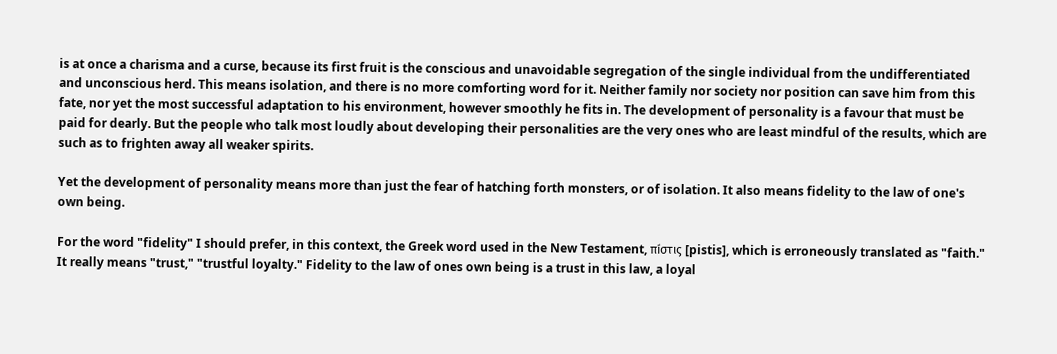is at once a charisma and a curse, because its first fruit is the conscious and unavoidable segregation of the single individual from the undifferentiated and unconscious herd. This means isolation, and there is no more comforting word for it. Neither family nor society nor position can save him from this fate, nor yet the most successful adaptation to his environment, however smoothly he fits in. The development of personality is a favour that must be paid for dearly. But the people who talk most loudly about developing their personalities are the very ones who are least mindful of the results, which are such as to frighten away all weaker spirits.

Yet the development of personality means more than just the fear of hatching forth monsters, or of isolation. It also means fidelity to the law of one's own being.

For the word "fidelity" I should prefer, in this context, the Greek word used in the New Testament, πíστις [pistis], which is erroneously translated as "faith." It really means "trust," "trustful loyalty." Fidelity to the law of ones own being is a trust in this law, a loyal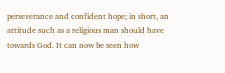perseverance and confident hope; in short, an attitude such as a religious man should have towards God. It can now be seen how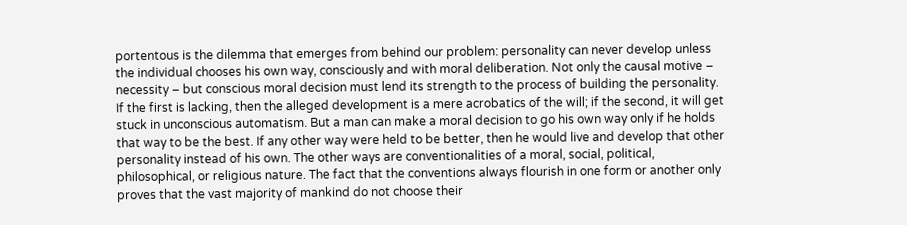portentous is the dilemma that emerges from behind our problem: personality can never develop unless the individual chooses his own way, consciously and with moral deliberation. Not only the causal motive – necessity – but conscious moral decision must lend its strength to the process of building the personality. If the first is lacking, then the alleged development is a mere acrobatics of the will; if the second, it will get stuck in unconscious automatism. But a man can make a moral decision to go his own way only if he holds that way to be the best. If any other way were held to be better, then he would live and develop that other personality instead of his own. The other ways are conventionalities of a moral, social, political, philosophical, or religious nature. The fact that the conventions always flourish in one form or another only proves that the vast majority of mankind do not choose their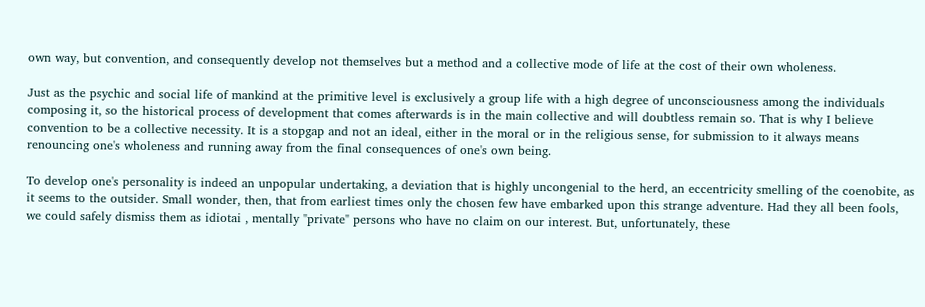own way, but convention, and consequently develop not themselves but a method and a collective mode of life at the cost of their own wholeness.

Just as the psychic and social life of mankind at the primitive level is exclusively a group life with a high degree of unconsciousness among the individuals composing it, so the historical process of development that comes afterwards is in the main collective and will doubtless remain so. That is why I believe convention to be a collective necessity. It is a stopgap and not an ideal, either in the moral or in the religious sense, for submission to it always means renouncing one's wholeness and running away from the final consequences of one's own being.

To develop one's personality is indeed an unpopular undertaking, a deviation that is highly uncongenial to the herd, an eccentricity smelling of the coenobite, as it seems to the outsider. Small wonder, then, that from earliest times only the chosen few have embarked upon this strange adventure. Had they all been fools, we could safely dismiss them as idiotai , mentally "private" persons who have no claim on our interest. But, unfortunately, these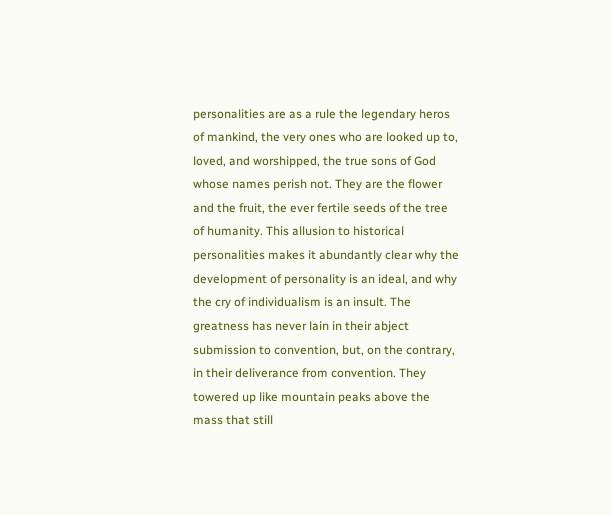personalities are as a rule the legendary heros of mankind, the very ones who are looked up to, loved, and worshipped, the true sons of God whose names perish not. They are the flower and the fruit, the ever fertile seeds of the tree of humanity. This allusion to historical personalities makes it abundantly clear why the development of personality is an ideal, and why the cry of individualism is an insult. The greatness has never lain in their abject submission to convention, but, on the contrary, in their deliverance from convention. They towered up like mountain peaks above the mass that still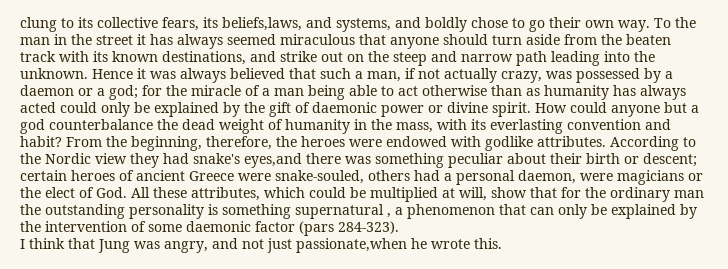clung to its collective fears, its beliefs,laws, and systems, and boldly chose to go their own way. To the man in the street it has always seemed miraculous that anyone should turn aside from the beaten track with its known destinations, and strike out on the steep and narrow path leading into the unknown. Hence it was always believed that such a man, if not actually crazy, was possessed by a daemon or a god; for the miracle of a man being able to act otherwise than as humanity has always acted could only be explained by the gift of daemonic power or divine spirit. How could anyone but a god counterbalance the dead weight of humanity in the mass, with its everlasting convention and habit? From the beginning, therefore, the heroes were endowed with godlike attributes. According to the Nordic view they had snake's eyes,and there was something peculiar about their birth or descent; certain heroes of ancient Greece were snake-souled, others had a personal daemon, were magicians or the elect of God. All these attributes, which could be multiplied at will, show that for the ordinary man the outstanding personality is something supernatural , a phenomenon that can only be explained by the intervention of some daemonic factor (pars 284-323).
I think that Jung was angry, and not just passionate,when he wrote this.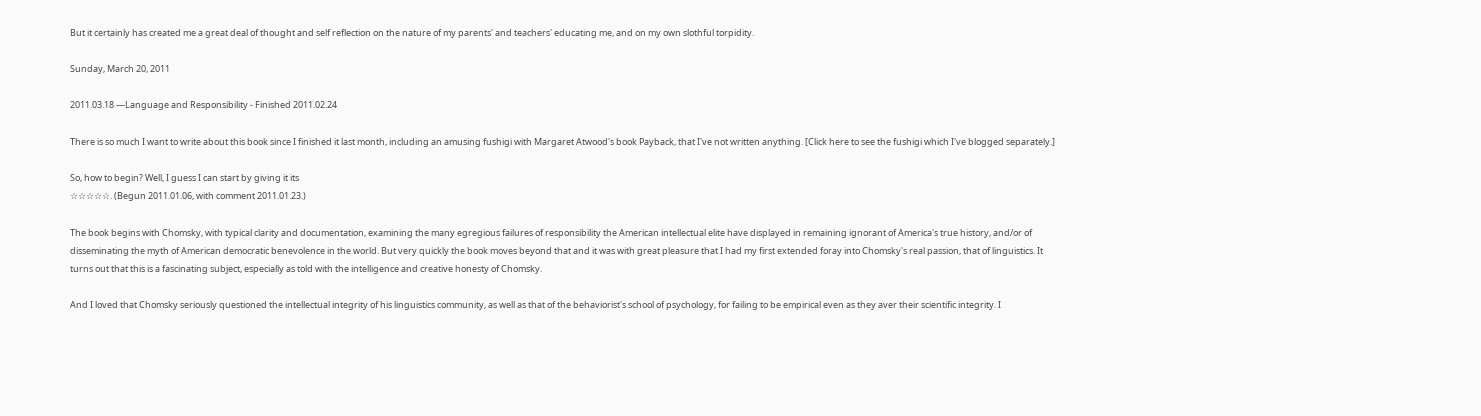But it certainly has created me a great deal of thought and self reflection on the nature of my parents' and teachers' educating me, and on my own slothful torpidity.

Sunday, March 20, 2011

2011.03.18 —Language and Responsibility - Finished 2011.02.24

There is so much I want to write about this book since I finished it last month, including an amusing fushigi with Margaret Atwood's book Payback, that I've not written anything. [Click here to see the fushigi which I've blogged separately.]

So, how to begin? Well, I guess I can start by giving it its
☆☆☆☆☆. (Begun 2011.01.06, with comment 2011.01.23.)

The book begins with Chomsky, with typical clarity and documentation, examining the many egregious failures of responsibility the American intellectual elite have displayed in remaining ignorant of America's true history, and/or of disseminating the myth of American democratic benevolence in the world. But very quickly the book moves beyond that and it was with great pleasure that I had my first extended foray into Chomsky's real passion, that of linguistics. It turns out that this is a fascinating subject, especially as told with the intelligence and creative honesty of Chomsky.

And I loved that Chomsky seriously questioned the intellectual integrity of his linguistics community, as well as that of the behaviorist's school of psychology, for failing to be empirical even as they aver their scientific integrity. I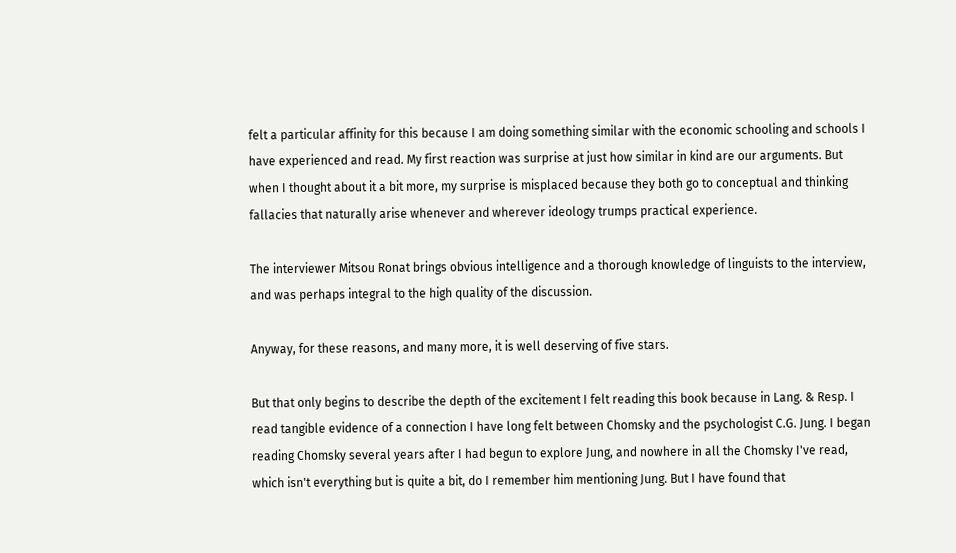felt a particular affinity for this because I am doing something similar with the economic schooling and schools I have experienced and read. My first reaction was surprise at just how similar in kind are our arguments. But when I thought about it a bit more, my surprise is misplaced because they both go to conceptual and thinking fallacies that naturally arise whenever and wherever ideology trumps practical experience.

The interviewer Mitsou Ronat brings obvious intelligence and a thorough knowledge of linguists to the interview, and was perhaps integral to the high quality of the discussion.

Anyway, for these reasons, and many more, it is well deserving of five stars.

But that only begins to describe the depth of the excitement I felt reading this book because in Lang. & Resp. I read tangible evidence of a connection I have long felt between Chomsky and the psychologist C.G. Jung. I began reading Chomsky several years after I had begun to explore Jung, and nowhere in all the Chomsky I've read, which isn't everything but is quite a bit, do I remember him mentioning Jung. But I have found that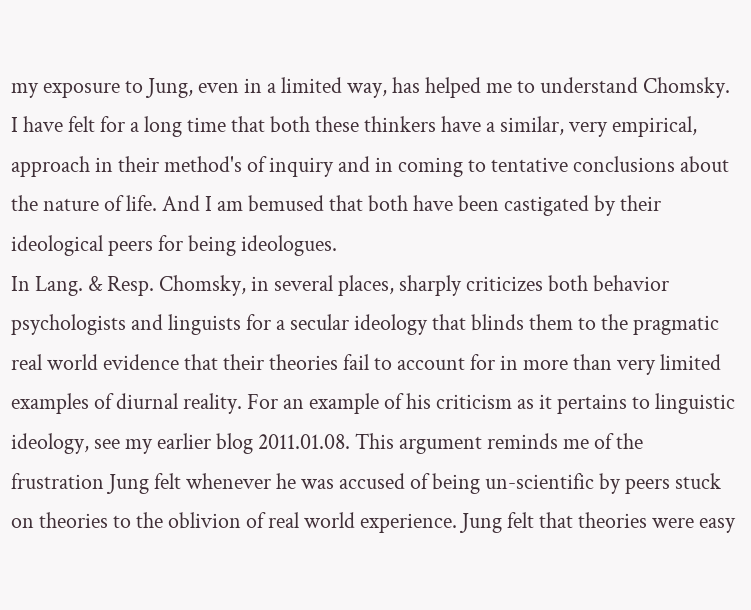my exposure to Jung, even in a limited way, has helped me to understand Chomsky. I have felt for a long time that both these thinkers have a similar, very empirical, approach in their method's of inquiry and in coming to tentative conclusions about the nature of life. And I am bemused that both have been castigated by their ideological peers for being ideologues.
In Lang. & Resp. Chomsky, in several places, sharply criticizes both behavior psychologists and linguists for a secular ideology that blinds them to the pragmatic real world evidence that their theories fail to account for in more than very limited examples of diurnal reality. For an example of his criticism as it pertains to linguistic ideology, see my earlier blog 2011.01.08. This argument reminds me of the frustration Jung felt whenever he was accused of being un-scientific by peers stuck on theories to the oblivion of real world experience. Jung felt that theories were easy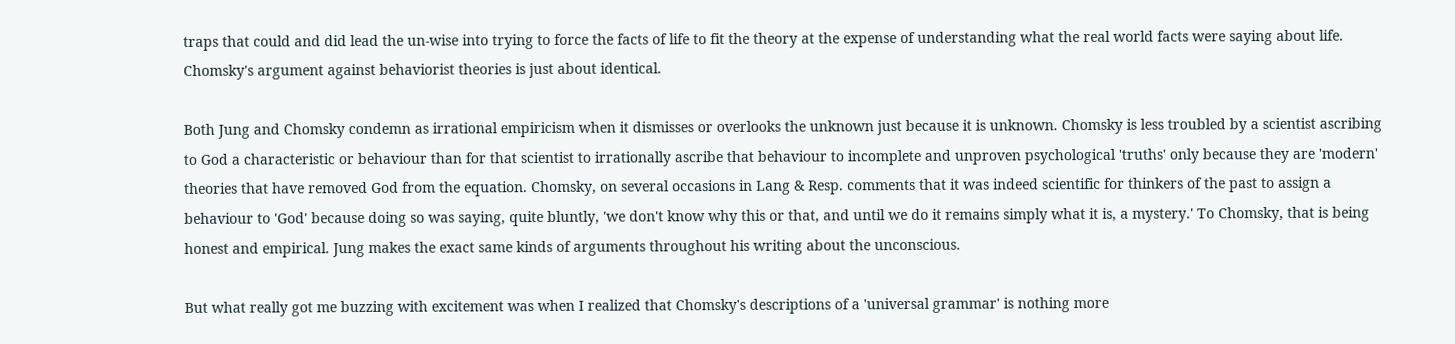traps that could and did lead the un-wise into trying to force the facts of life to fit the theory at the expense of understanding what the real world facts were saying about life. Chomsky's argument against behaviorist theories is just about identical.

Both Jung and Chomsky condemn as irrational empiricism when it dismisses or overlooks the unknown just because it is unknown. Chomsky is less troubled by a scientist ascribing to God a characteristic or behaviour than for that scientist to irrationally ascribe that behaviour to incomplete and unproven psychological 'truths' only because they are 'modern' theories that have removed God from the equation. Chomsky, on several occasions in Lang & Resp. comments that it was indeed scientific for thinkers of the past to assign a behaviour to 'God' because doing so was saying, quite bluntly, 'we don't know why this or that, and until we do it remains simply what it is, a mystery.' To Chomsky, that is being honest and empirical. Jung makes the exact same kinds of arguments throughout his writing about the unconscious.

But what really got me buzzing with excitement was when I realized that Chomsky's descriptions of a 'universal grammar' is nothing more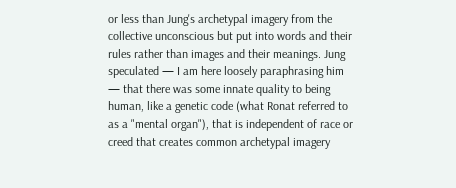or less than Jung's archetypal imagery from the collective unconscious but put into words and their rules rather than images and their meanings. Jung speculated — I am here loosely paraphrasing him — that there was some innate quality to being human, like a genetic code (what Ronat referred to as a "mental organ"), that is independent of race or creed that creates common archetypal imagery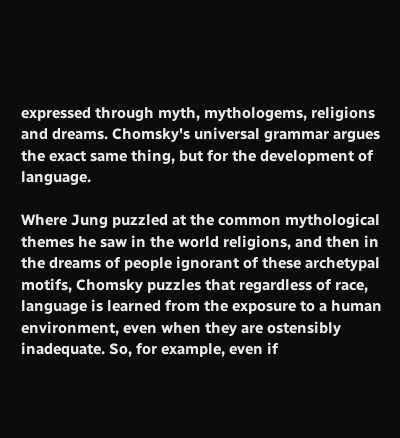expressed through myth, mythologems, religions and dreams. Chomsky's universal grammar argues the exact same thing, but for the development of language.

Where Jung puzzled at the common mythological themes he saw in the world religions, and then in the dreams of people ignorant of these archetypal motifs, Chomsky puzzles that regardless of race, language is learned from the exposure to a human environment, even when they are ostensibly inadequate. So, for example, even if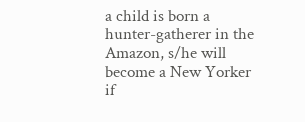a child is born a hunter-gatherer in the Amazon, s/he will become a New Yorker if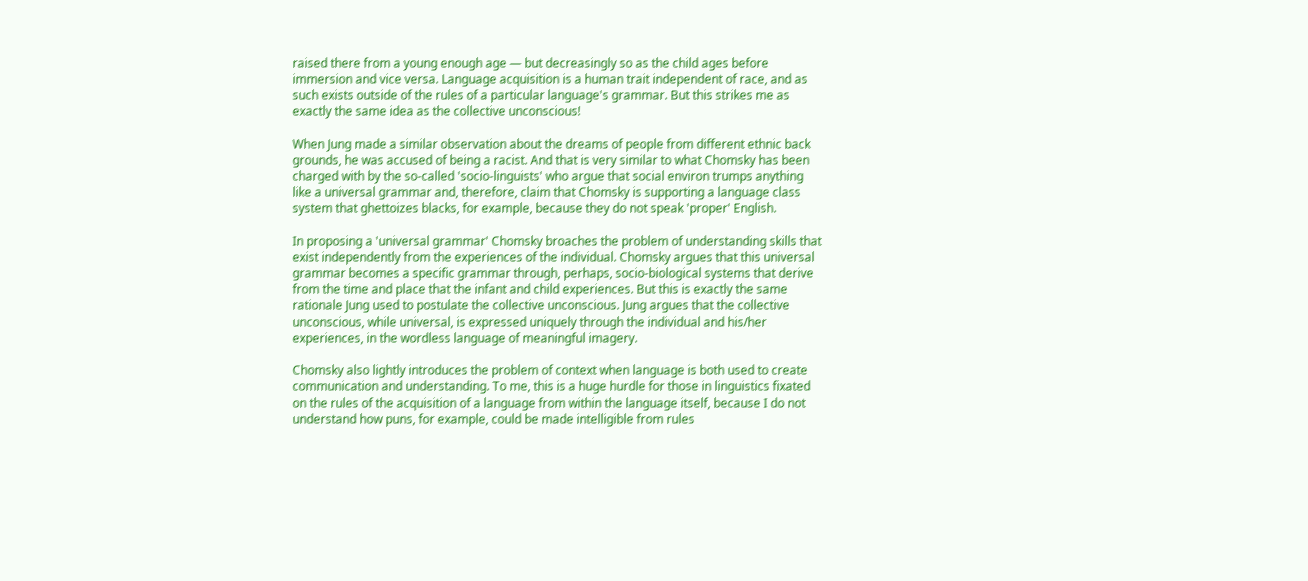raised there from a young enough age — but decreasingly so as the child ages before immersion and vice versa. Language acquisition is a human trait independent of race, and as such exists outside of the rules of a particular language's grammar. But this strikes me as exactly the same idea as the collective unconscious!

When Jung made a similar observation about the dreams of people from different ethnic back grounds, he was accused of being a racist. And that is very similar to what Chomsky has been charged with by the so-called 'socio-linguists' who argue that social environ trumps anything like a universal grammar and, therefore, claim that Chomsky is supporting a language class system that ghettoizes blacks, for example, because they do not speak 'proper' English.

In proposing a 'universal grammar' Chomsky broaches the problem of understanding skills that exist independently from the experiences of the individual. Chomsky argues that this universal grammar becomes a specific grammar through, perhaps, socio-biological systems that derive from the time and place that the infant and child experiences. But this is exactly the same rationale Jung used to postulate the collective unconscious. Jung argues that the collective unconscious, while universal, is expressed uniquely through the individual and his/her experiences, in the wordless language of meaningful imagery.

Chomsky also lightly introduces the problem of context when language is both used to create communication and understanding. To me, this is a huge hurdle for those in linguistics fixated on the rules of the acquisition of a language from within the language itself, because I do not understand how puns, for example, could be made intelligible from rules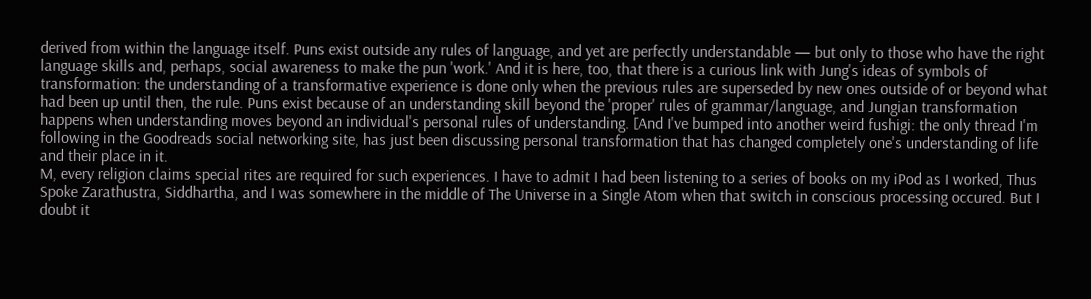derived from within the language itself. Puns exist outside any rules of language, and yet are perfectly understandable — but only to those who have the right language skills and, perhaps, social awareness to make the pun 'work.' And it is here, too, that there is a curious link with Jung's ideas of symbols of transformation: the understanding of a transformative experience is done only when the previous rules are superseded by new ones outside of or beyond what had been up until then, the rule. Puns exist because of an understanding skill beyond the 'proper' rules of grammar/language, and Jungian transformation happens when understanding moves beyond an individual's personal rules of understanding. [And I've bumped into another weird fushigi: the only thread I'm following in the Goodreads social networking site, has just been discussing personal transformation that has changed completely one's understanding of life and their place in it.
M, every religion claims special rites are required for such experiences. I have to admit I had been listening to a series of books on my iPod as I worked, Thus Spoke Zarathustra, Siddhartha, and I was somewhere in the middle of The Universe in a Single Atom when that switch in conscious processing occured. But I doubt it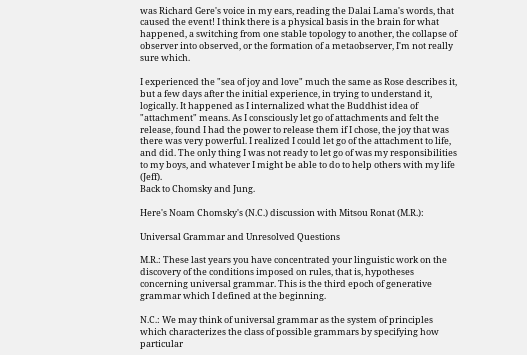was Richard Gere's voice in my ears, reading the Dalai Lama's words, that caused the event! I think there is a physical basis in the brain for what happened, a switching from one stable topology to another, the collapse of observer into observed, or the formation of a metaobserver, I'm not really sure which.

I experienced the "sea of joy and love" much the same as Rose describes it, but a few days after the initial experience, in trying to understand it, logically. It happened as I internalized what the Buddhist idea of "attachment" means. As I consciously let go of attachments and felt the release, found I had the power to release them if I chose, the joy that was there was very powerful. I realized I could let go of the attachment to life, and did. The only thing I was not ready to let go of was my responsibilities to my boys, and whatever I might be able to do to help others with my life (Jeff).
Back to Chomsky and Jung.

Here's Noam Chomsky's (N.C.) discussion with Mitsou Ronat (M.R.):

Universal Grammar and Unresolved Questions

M.R.: These last years you have concentrated your linguistic work on the discovery of the conditions imposed on rules, that is, hypotheses concerning universal grammar. This is the third epoch of generative grammar which I defined at the beginning.

N.C.: We may think of universal grammar as the system of principles which characterizes the class of possible grammars by specifying how particular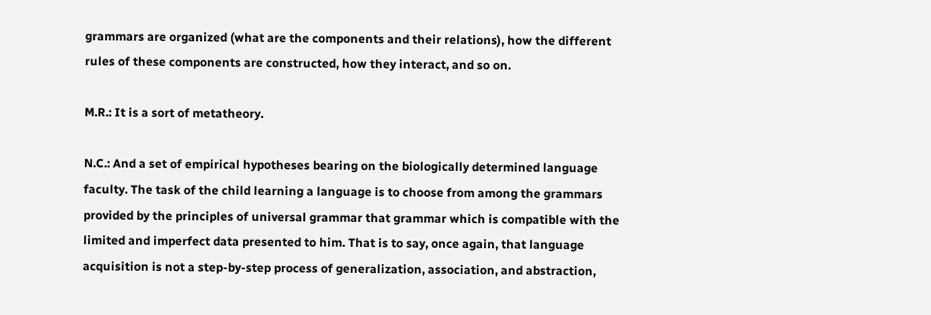grammars are organized (what are the components and their relations), how the different rules of these components are constructed, how they interact, and so on.

M.R.: It is a sort of metatheory.

N.C.: And a set of empirical hypotheses bearing on the biologically determined language faculty. The task of the child learning a language is to choose from among the grammars provided by the principles of universal grammar that grammar which is compatible with the limited and imperfect data presented to him. That is to say, once again, that language acquisition is not a step-by-step process of generalization, association, and abstraction,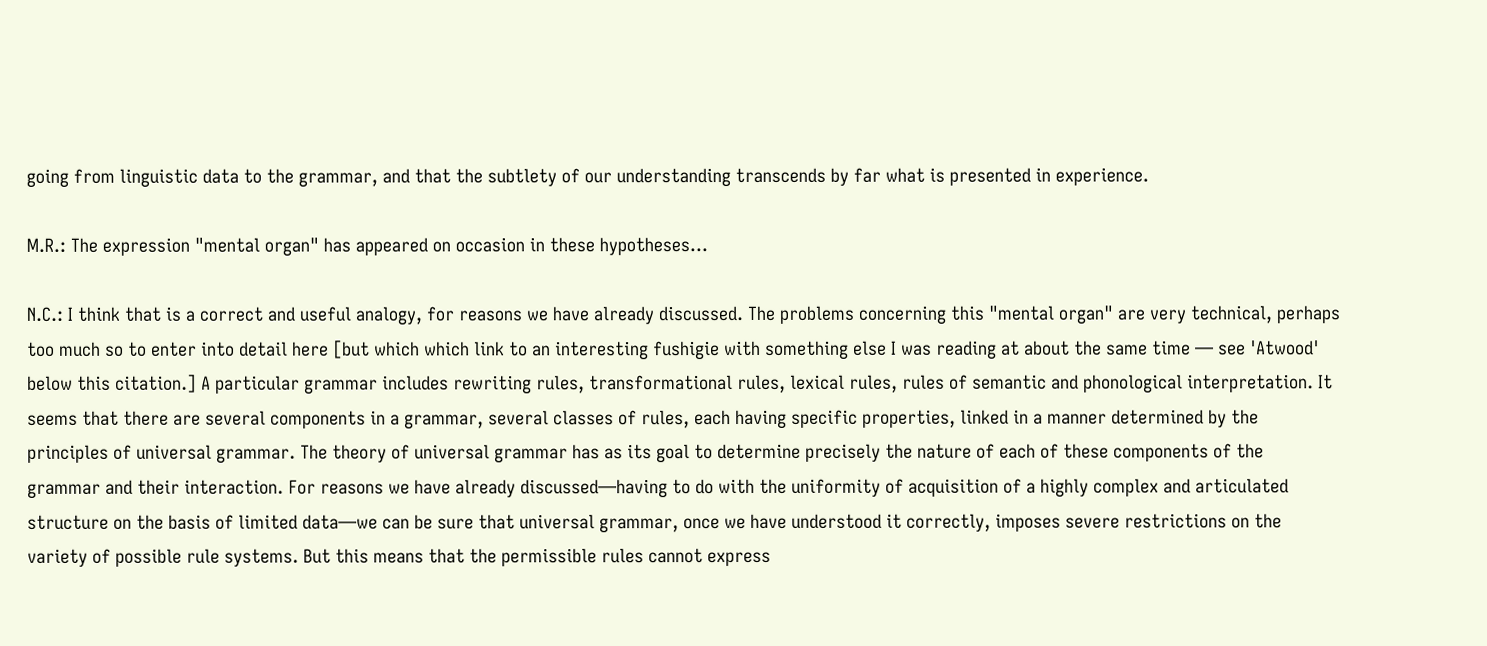going from linguistic data to the grammar, and that the subtlety of our understanding transcends by far what is presented in experience.

M.R.: The expression "mental organ" has appeared on occasion in these hypotheses...

N.C.: I think that is a correct and useful analogy, for reasons we have already discussed. The problems concerning this "mental organ" are very technical, perhaps too much so to enter into detail here [but which which link to an interesting fushigie with something else I was reading at about the same time — see 'Atwood' below this citation.] A particular grammar includes rewriting rules, transformational rules, lexical rules, rules of semantic and phonological interpretation. It seems that there are several components in a grammar, several classes of rules, each having specific properties, linked in a manner determined by the principles of universal grammar. The theory of universal grammar has as its goal to determine precisely the nature of each of these components of the grammar and their interaction. For reasons we have already discussed—having to do with the uniformity of acquisition of a highly complex and articulated structure on the basis of limited data—we can be sure that universal grammar, once we have understood it correctly, imposes severe restrictions on the variety of possible rule systems. But this means that the permissible rules cannot express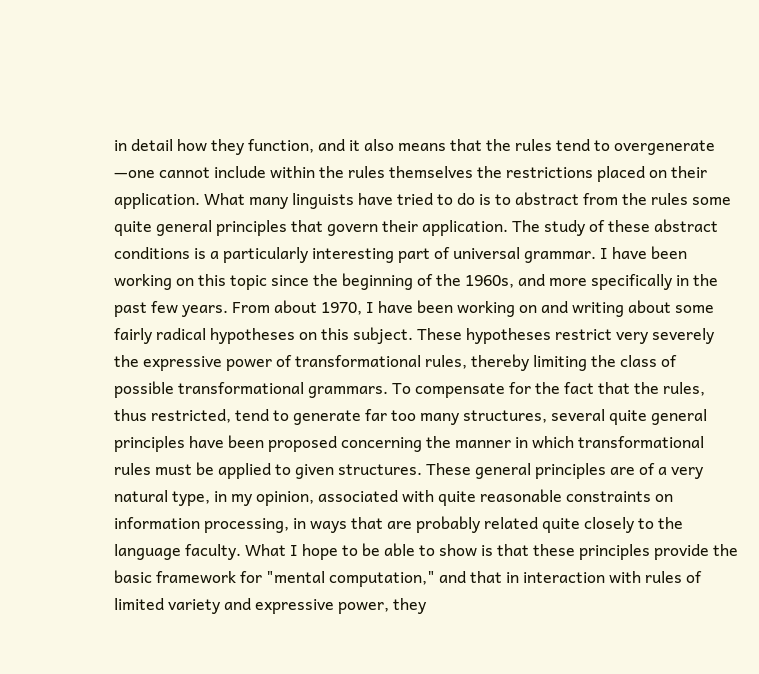in detail how they function, and it also means that the rules tend to overgenerate —one cannot include within the rules themselves the restrictions placed on their application. What many linguists have tried to do is to abstract from the rules some quite general principles that govern their application. The study of these abstract conditions is a particularly interesting part of universal grammar. I have been working on this topic since the beginning of the 1960s, and more specifically in the past few years. From about 1970, I have been working on and writing about some fairly radical hypotheses on this subject. These hypotheses restrict very severely the expressive power of transformational rules, thereby limiting the class of possible transformational grammars. To compensate for the fact that the rules, thus restricted, tend to generate far too many structures, several quite general principles have been proposed concerning the manner in which transformational rules must be applied to given structures. These general principles are of a very natural type, in my opinion, associated with quite reasonable constraints on information processing, in ways that are probably related quite closely to the language faculty. What I hope to be able to show is that these principles provide the basic framework for "mental computation," and that in interaction with rules of limited variety and expressive power, they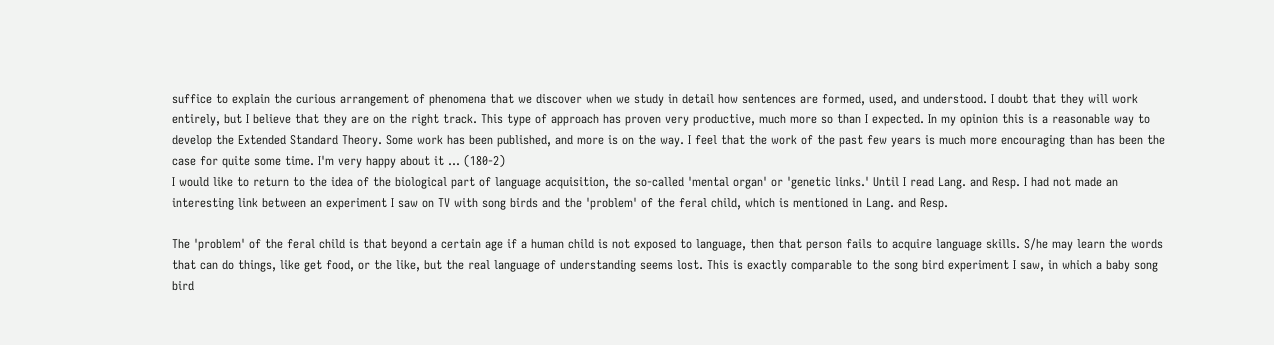suffice to explain the curious arrangement of phenomena that we discover when we study in detail how sentences are formed, used, and understood. I doubt that they will work entirely, but I believe that they are on the right track. This type of approach has proven very productive, much more so than I expected. In my opinion this is a reasonable way to develop the Extended Standard Theory. Some work has been published, and more is on the way. I feel that the work of the past few years is much more encouraging than has been the case for quite some time. I'm very happy about it ... (180-2)
I would like to return to the idea of the biological part of language acquisition, the so-called 'mental organ' or 'genetic links.' Until I read Lang. and Resp. I had not made an interesting link between an experiment I saw on TV with song birds and the 'problem' of the feral child, which is mentioned in Lang. and Resp.

The 'problem' of the feral child is that beyond a certain age if a human child is not exposed to language, then that person fails to acquire language skills. S/he may learn the words that can do things, like get food, or the like, but the real language of understanding seems lost. This is exactly comparable to the song bird experiment I saw, in which a baby song bird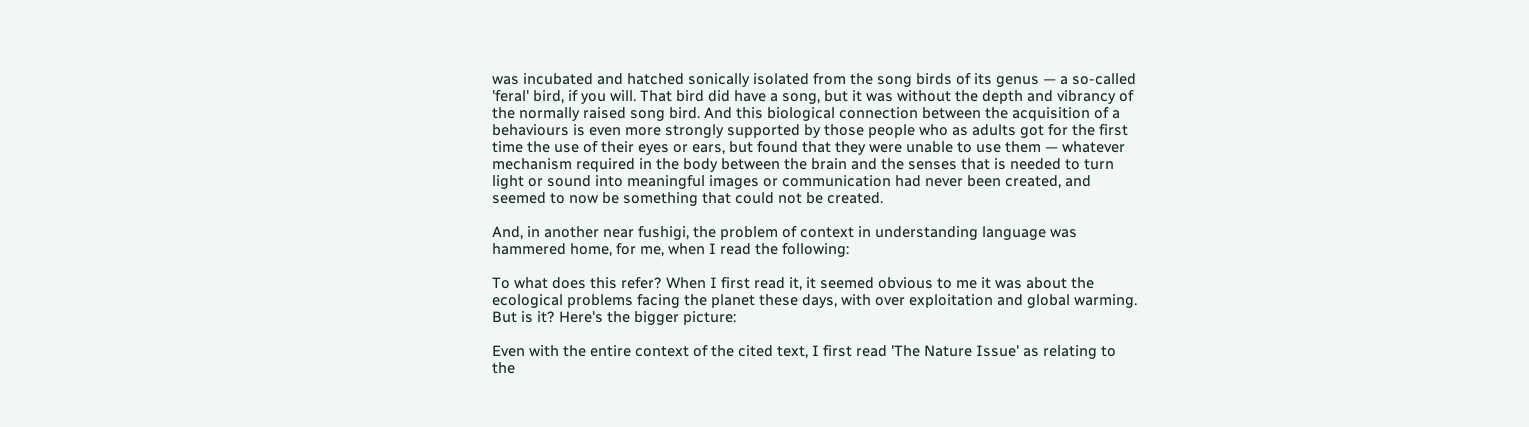was incubated and hatched sonically isolated from the song birds of its genus — a so-called 'feral' bird, if you will. That bird did have a song, but it was without the depth and vibrancy of the normally raised song bird. And this biological connection between the acquisition of a behaviours is even more strongly supported by those people who as adults got for the first time the use of their eyes or ears, but found that they were unable to use them — whatever mechanism required in the body between the brain and the senses that is needed to turn light or sound into meaningful images or communication had never been created, and seemed to now be something that could not be created.

And, in another near fushigi, the problem of context in understanding language was hammered home, for me, when I read the following:

To what does this refer? When I first read it, it seemed obvious to me it was about the ecological problems facing the planet these days, with over exploitation and global warming. But is it? Here's the bigger picture:

Even with the entire context of the cited text, I first read 'The Nature Issue' as relating to the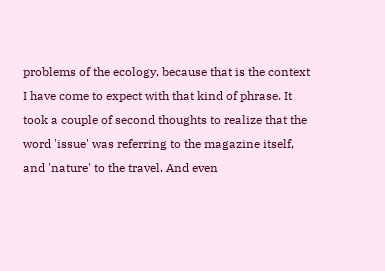problems of the ecology, because that is the context I have come to expect with that kind of phrase. It took a couple of second thoughts to realize that the word 'issue' was referring to the magazine itself, and 'nature' to the travel. And even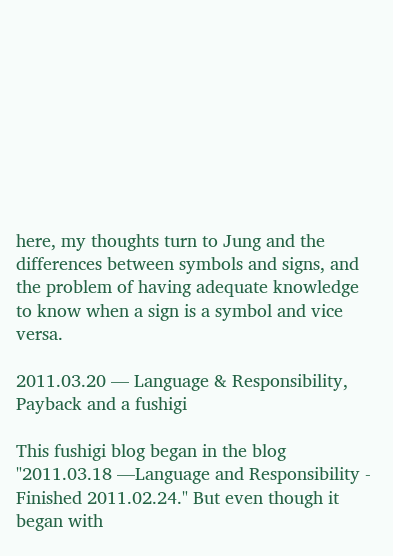here, my thoughts turn to Jung and the differences between symbols and signs, and the problem of having adequate knowledge to know when a sign is a symbol and vice versa.

2011.03.20 — Language & Responsibility, Payback and a fushigi

This fushigi blog began in the blog "2011.03.18 —Language and Responsibility - Finished 2011.02.24." But even though it began with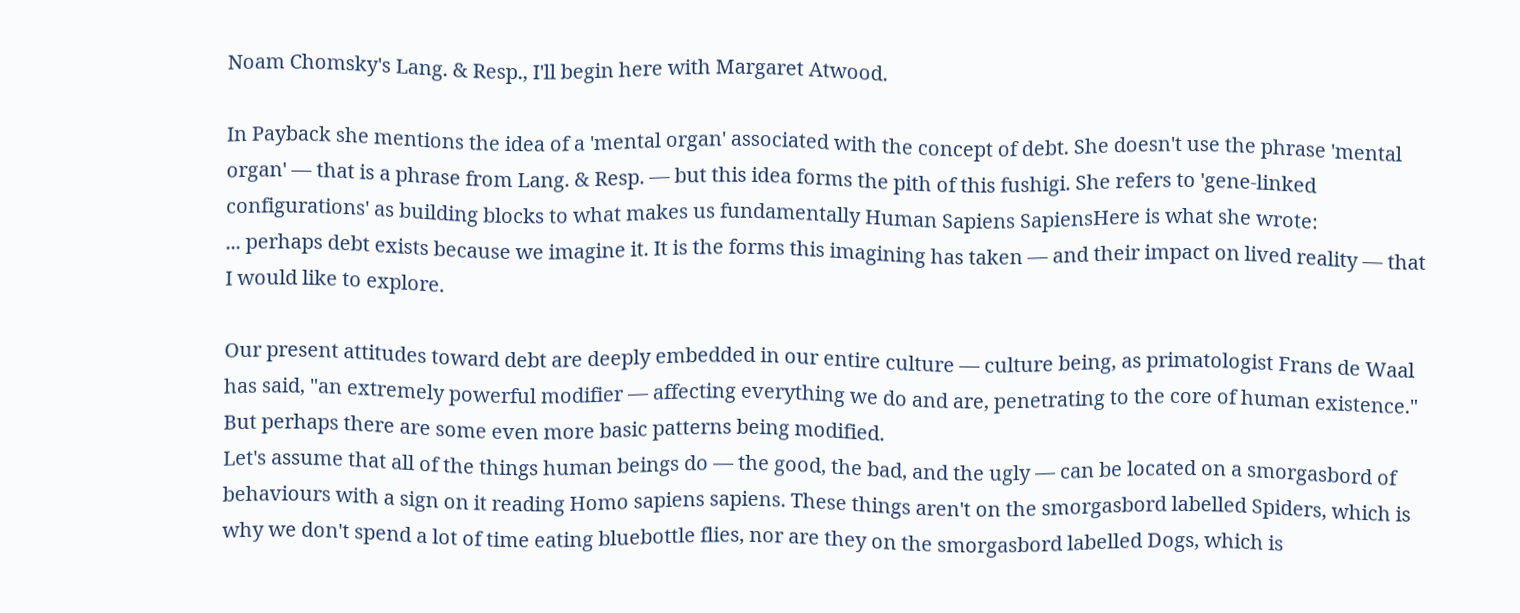Noam Chomsky's Lang. & Resp., I'll begin here with Margaret Atwood.

In Payback she mentions the idea of a 'mental organ' associated with the concept of debt. She doesn't use the phrase 'mental organ' — that is a phrase from Lang. & Resp. — but this idea forms the pith of this fushigi. She refers to 'gene-linked configurations' as building blocks to what makes us fundamentally Human Sapiens SapiensHere is what she wrote:
... perhaps debt exists because we imagine it. It is the forms this imagining has taken — and their impact on lived reality — that I would like to explore.

Our present attitudes toward debt are deeply embedded in our entire culture — culture being, as primatologist Frans de Waal has said, "an extremely powerful modifier — affecting everything we do and are, penetrating to the core of human existence." But perhaps there are some even more basic patterns being modified.
Let's assume that all of the things human beings do — the good, the bad, and the ugly — can be located on a smorgasbord of behaviours with a sign on it reading Homo sapiens sapiens. These things aren't on the smorgasbord labelled Spiders, which is why we don't spend a lot of time eating bluebottle flies, nor are they on the smorgasbord labelled Dogs, which is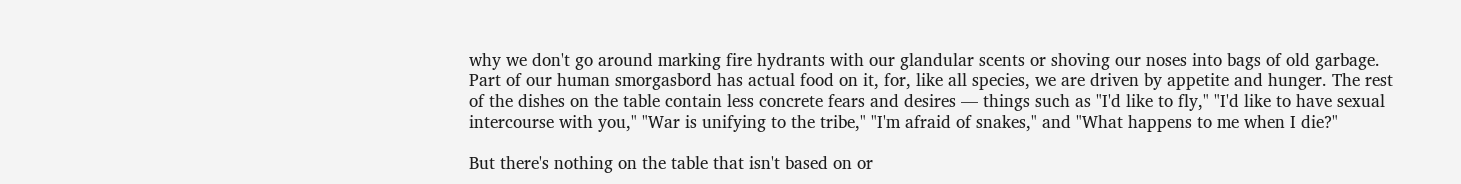why we don't go around marking fire hydrants with our glandular scents or shoving our noses into bags of old garbage. Part of our human smorgasbord has actual food on it, for, like all species, we are driven by appetite and hunger. The rest of the dishes on the table contain less concrete fears and desires — things such as "I'd like to fly," "I'd like to have sexual intercourse with you," "War is unifying to the tribe," "I'm afraid of snakes," and "What happens to me when I die?"

But there's nothing on the table that isn't based on or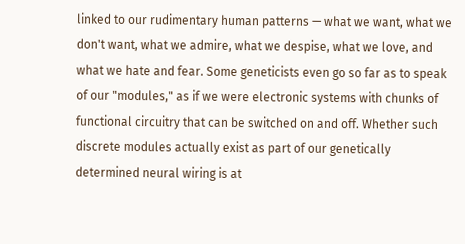linked to our rudimentary human patterns — what we want, what we don't want, what we admire, what we despise, what we love, and what we hate and fear. Some geneticists even go so far as to speak of our "modules," as if we were electronic systems with chunks of functional circuitry that can be switched on and off. Whether such discrete modules actually exist as part of our genetically determined neural wiring is at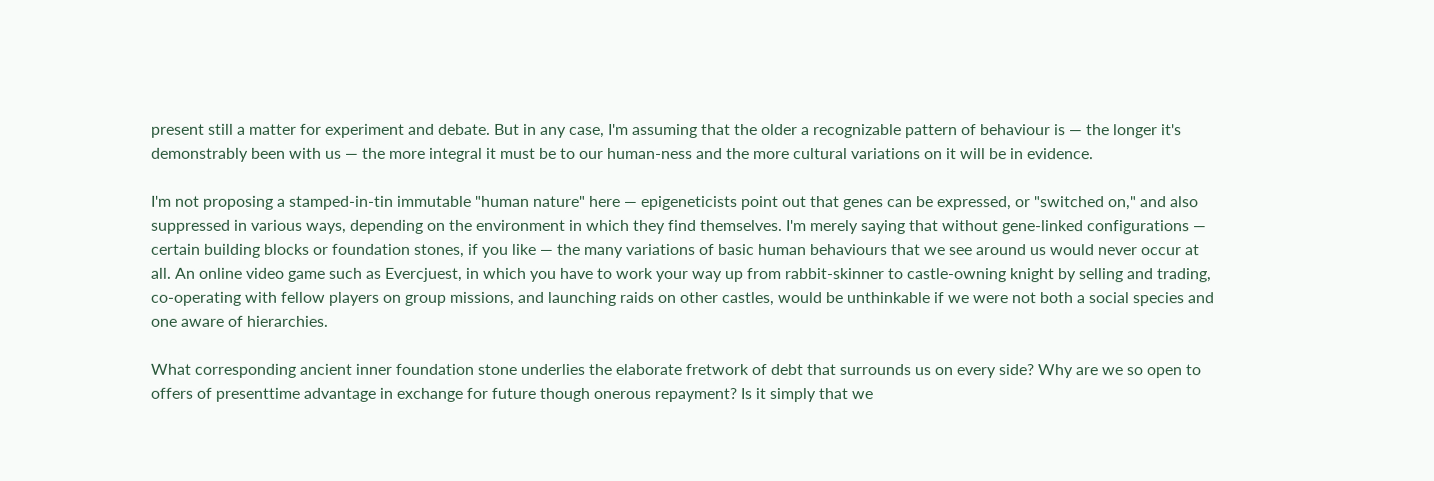present still a matter for experiment and debate. But in any case, I'm assuming that the older a recognizable pattern of behaviour is — the longer it's demonstrably been with us — the more integral it must be to our human-ness and the more cultural variations on it will be in evidence.

I'm not proposing a stamped-in-tin immutable "human nature" here — epigeneticists point out that genes can be expressed, or "switched on," and also suppressed in various ways, depending on the environment in which they find themselves. I'm merely saying that without gene-linked configurations — certain building blocks or foundation stones, if you like — the many variations of basic human behaviours that we see around us would never occur at all. An online video game such as Evercjuest, in which you have to work your way up from rabbit-skinner to castle-owning knight by selling and trading, co-operating with fellow players on group missions, and launching raids on other castles, would be unthinkable if we were not both a social species and one aware of hierarchies.

What corresponding ancient inner foundation stone underlies the elaborate fretwork of debt that surrounds us on every side? Why are we so open to offers of presenttime advantage in exchange for future though onerous repayment? Is it simply that we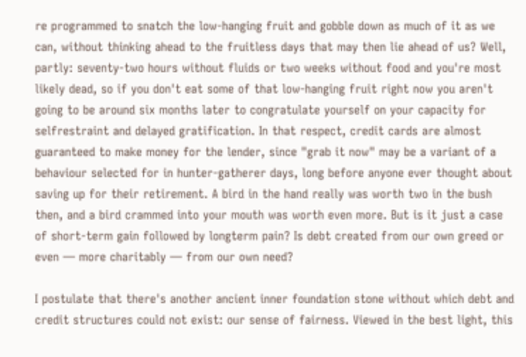re programmed to snatch the low-hanging fruit and gobble down as much of it as we can, without thinking ahead to the fruitless days that may then lie ahead of us? Well, partly: seventy-two hours without fluids or two weeks without food and you're most likely dead, so if you don't eat some of that low-hanging fruit right now you aren't going to be around six months later to congratulate yourself on your capacity for selfrestraint and delayed gratification. In that respect, credit cards are almost guaranteed to make money for the lender, since "grab it now" may be a variant of a behaviour selected for in hunter-gatherer days, long before anyone ever thought about saving up for their retirement. A bird in the hand really was worth two in the bush then, and a bird crammed into your mouth was worth even more. But is it just a case of short-term gain followed by longterm pain? Is debt created from our own greed or even — more charitably — from our own need?

I postulate that there's another ancient inner foundation stone without which debt and credit structures could not exist: our sense of fairness. Viewed in the best light, this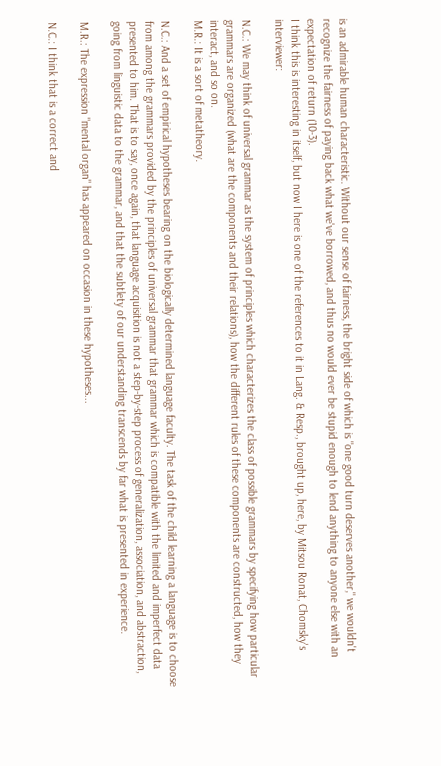is an admirable human characteristic. Without our sense of fairness, the bright side of which is "one good turn deserves another," we wouldn't recognize the fairness of paying back what we've borrowed, and thus no would ever be stupid enough to lend anything to anyone else with an expectation of return (10-3).
I think this is interesting in itself, but now I here is one of the references to it in Lang. & Resp., brought up, here, by Mitsou Ronat, Chomsky's interviewer:

N.C.: We may think of universal grammar as the system of principles which characterizes the class of possible grammars by specifying how particular grammars are organized (what are the components and their relations), how the different rules of these components are constructed, how they interact, and so on.
M.R.: It is a sort of metatheory.

N.C.: And a set of empirical hypotheses bearing on the biologically determined language faculty. The task of the child learning a language is to choose from among the grammars provided by the principles of universal grammar that grammar which is compatible with the limited and imperfect data presented to him. That is to say, once again, that language acquisition is not a step-by-step process of generalization, association, and abstraction, going from linguistic data to the grammar, and that the subtlety of our understanding transcends by far what is presented in experience.

M.R.: The expression "mental organ" has appeared on occasion in these hypotheses...

N.C.: I think that is a correct and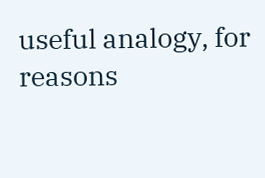useful analogy, for reasons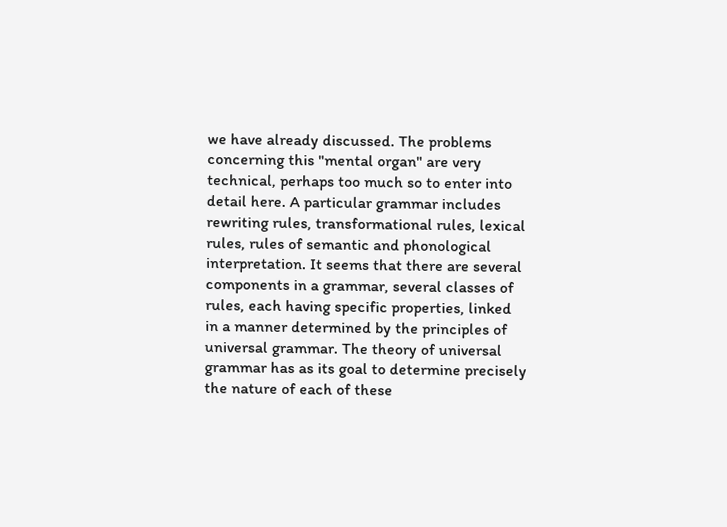we have already discussed. The problems concerning this "mental organ" are very technical, perhaps too much so to enter into detail here. A particular grammar includes rewriting rules, transformational rules, lexical rules, rules of semantic and phonological interpretation. It seems that there are several components in a grammar, several classes of rules, each having specific properties, linked in a manner determined by the principles of universal grammar. The theory of universal grammar has as its goal to determine precisely the nature of each of these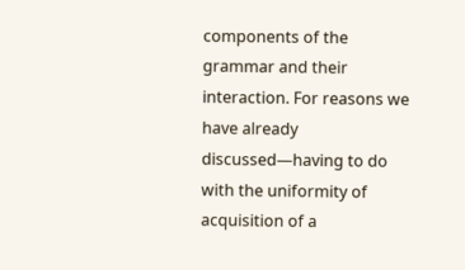components of the grammar and their interaction. For reasons we have already discussed—having to do with the uniformity of acquisition of a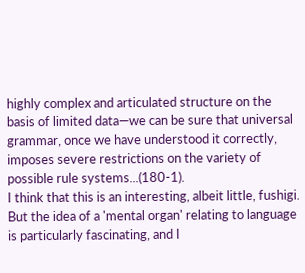highly complex and articulated structure on the basis of limited data—we can be sure that universal grammar, once we have understood it correctly, imposes severe restrictions on the variety of possible rule systems...(180-1).
I think that this is an interesting, albeit little, fushigi. But the idea of a 'mental organ' relating to language is particularly fascinating, and I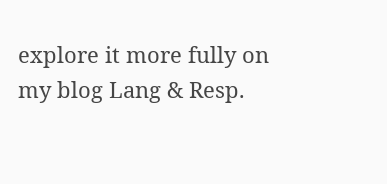explore it more fully on my blog Lang & Resp.